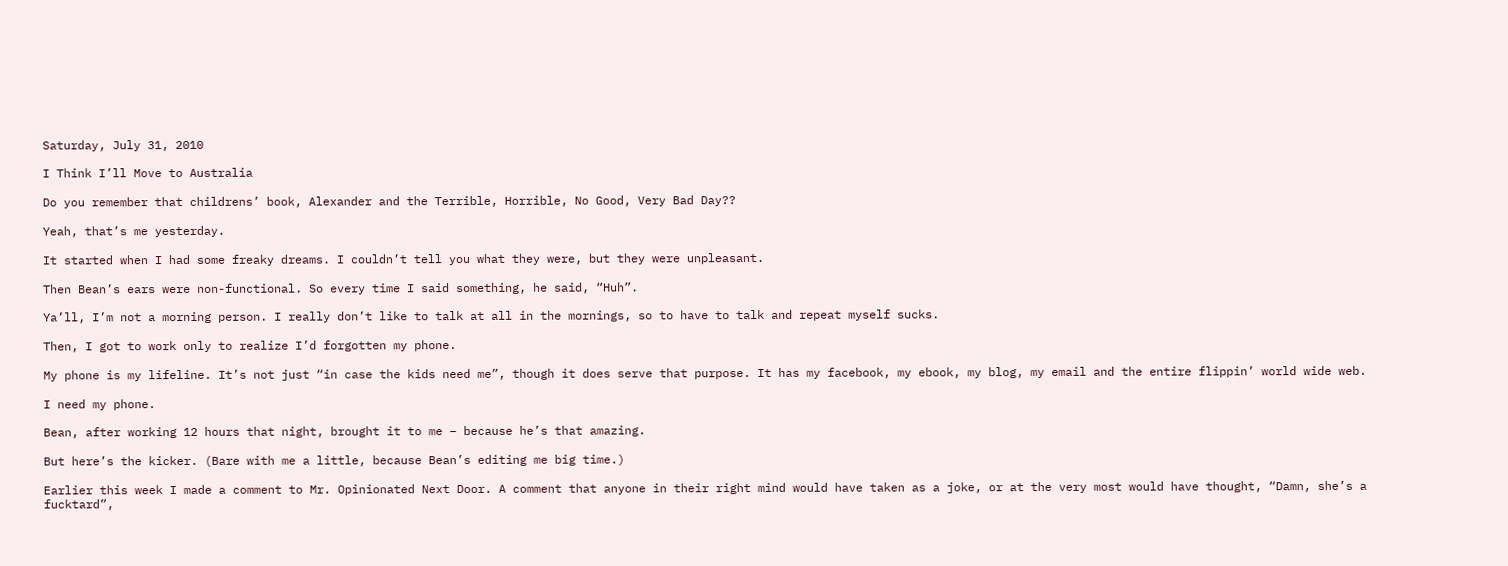Saturday, July 31, 2010

I Think I’ll Move to Australia

Do you remember that childrens’ book, Alexander and the Terrible, Horrible, No Good, Very Bad Day??

Yeah, that’s me yesterday.

It started when I had some freaky dreams. I couldn’t tell you what they were, but they were unpleasant.

Then Bean’s ears were non-functional. So every time I said something, he said, “Huh”.

Ya’ll, I’m not a morning person. I really don’t like to talk at all in the mornings, so to have to talk and repeat myself sucks.

Then, I got to work only to realize I’d forgotten my phone.

My phone is my lifeline. It’s not just “in case the kids need me”, though it does serve that purpose. It has my facebook, my ebook, my blog, my email and the entire flippin’ world wide web.

I need my phone.

Bean, after working 12 hours that night, brought it to me – because he’s that amazing.

But here’s the kicker. (Bare with me a little, because Bean’s editing me big time.)

Earlier this week I made a comment to Mr. Opinionated Next Door. A comment that anyone in their right mind would have taken as a joke, or at the very most would have thought, “Damn, she’s a fucktard”,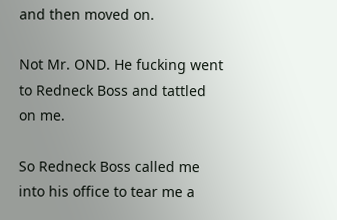and then moved on.

Not Mr. OND. He fucking went to Redneck Boss and tattled on me.

So Redneck Boss called me into his office to tear me a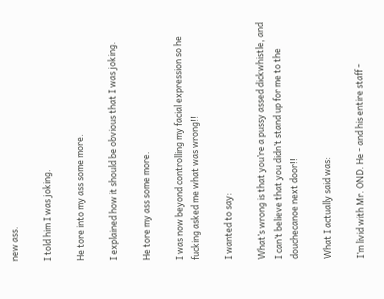new ass.

I told him I was joking.

He tore into my ass some more.

I explained how it should be obvious that I was joking.

He tore my ass some more.

I was now beyond controlling my facial expression so he fucking asked me what was wrong!!

I wanted to say:

What’s wrong is that you’re a pussy assed dickwhistle, and I can’t believe that you didn’t stand up for me to the douchecanoe next door!!

What I actually said was:

I’m livid with Mr. OND. He - and his entire staff -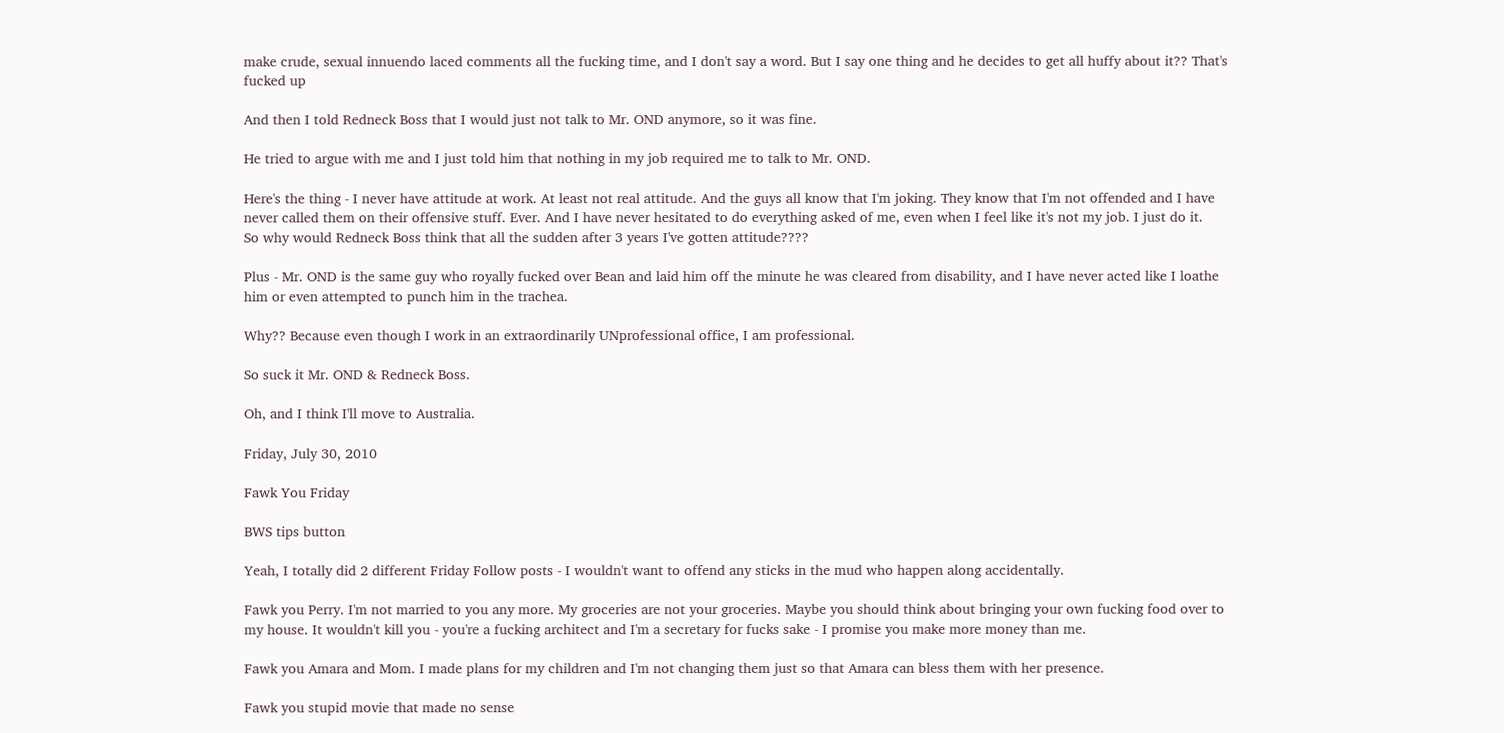make crude, sexual innuendo laced comments all the fucking time, and I don't say a word. But I say one thing and he decides to get all huffy about it?? That's fucked up

And then I told Redneck Boss that I would just not talk to Mr. OND anymore, so it was fine.

He tried to argue with me and I just told him that nothing in my job required me to talk to Mr. OND.

Here's the thing - I never have attitude at work. At least not real attitude. And the guys all know that I'm joking. They know that I'm not offended and I have never called them on their offensive stuff. Ever. And I have never hesitated to do everything asked of me, even when I feel like it's not my job. I just do it.
So why would Redneck Boss think that all the sudden after 3 years I've gotten attitude????

Plus - Mr. OND is the same guy who royally fucked over Bean and laid him off the minute he was cleared from disability, and I have never acted like I loathe him or even attempted to punch him in the trachea.

Why?? Because even though I work in an extraordinarily UNprofessional office, I am professional.

So suck it Mr. OND & Redneck Boss.

Oh, and I think I'll move to Australia.

Friday, July 30, 2010

Fawk You Friday

BWS tips button

Yeah, I totally did 2 different Friday Follow posts - I wouldn't want to offend any sticks in the mud who happen along accidentally.

Fawk you Perry. I'm not married to you any more. My groceries are not your groceries. Maybe you should think about bringing your own fucking food over to my house. It wouldn't kill you - you're a fucking architect and I'm a secretary for fucks sake - I promise you make more money than me.

Fawk you Amara and Mom. I made plans for my children and I'm not changing them just so that Amara can bless them with her presence.

Fawk you stupid movie that made no sense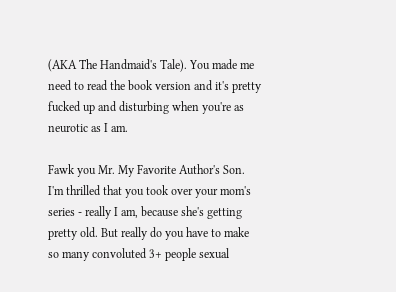(AKA The Handmaid's Tale). You made me need to read the book version and it's pretty fucked up and disturbing when you're as neurotic as I am.

Fawk you Mr. My Favorite Author's Son. I'm thrilled that you took over your mom's series - really I am, because she's getting pretty old. But really do you have to make so many convoluted 3+ people sexual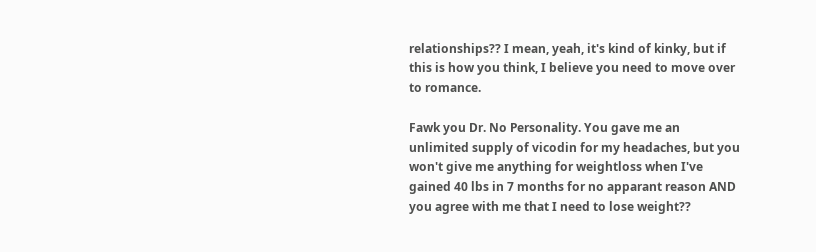relationships?? I mean, yeah, it's kind of kinky, but if this is how you think, I believe you need to move over to romance.

Fawk you Dr. No Personality. You gave me an unlimited supply of vicodin for my headaches, but you won't give me anything for weightloss when I've gained 40 lbs in 7 months for no apparant reason AND you agree with me that I need to lose weight??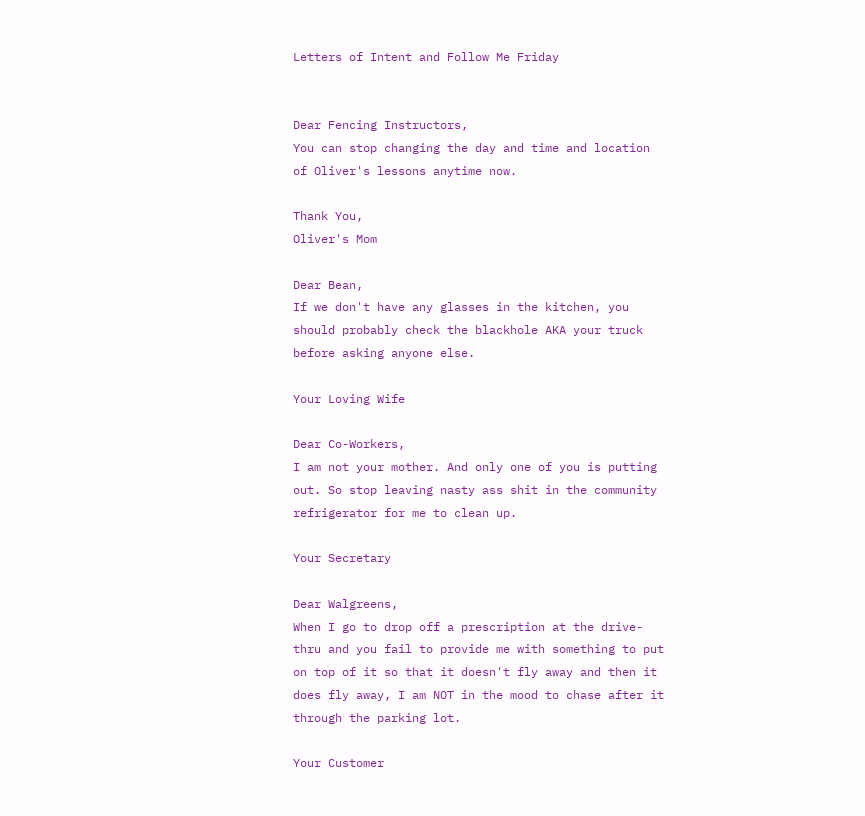Letters of Intent and Follow Me Friday


Dear Fencing Instructors,
You can stop changing the day and time and location of Oliver's lessons anytime now.

Thank You,
Oliver's Mom

Dear Bean,
If we don't have any glasses in the kitchen, you should probably check the blackhole AKA your truck before asking anyone else.

Your Loving Wife

Dear Co-Workers,
I am not your mother. And only one of you is putting out. So stop leaving nasty ass shit in the community refrigerator for me to clean up.

Your Secretary

Dear Walgreens,
When I go to drop off a prescription at the drive-thru and you fail to provide me with something to put on top of it so that it doesn't fly away and then it does fly away, I am NOT in the mood to chase after it through the parking lot.

Your Customer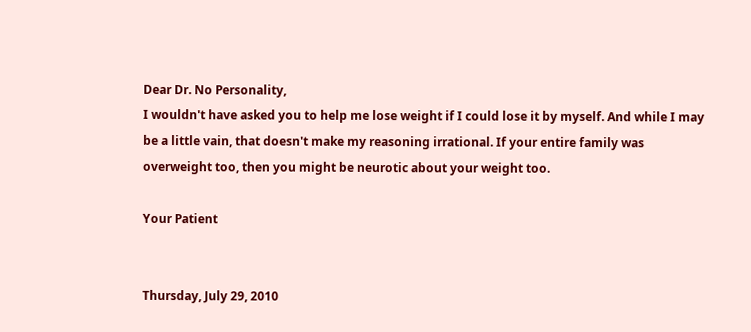Dear Dr. No Personality,
I wouldn't have asked you to help me lose weight if I could lose it by myself. And while I may be a little vain, that doesn't make my reasoning irrational. If your entire family was overweight too, then you might be neurotic about your weight too.

Your Patient


Thursday, July 29, 2010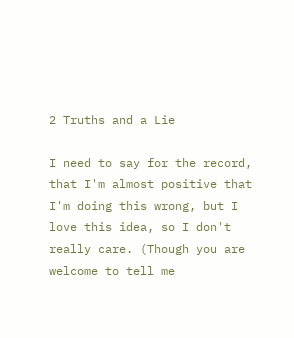2 Truths and a Lie

I need to say for the record, that I'm almost positive that I'm doing this wrong, but I love this idea, so I don't really care. (Though you are welcome to tell me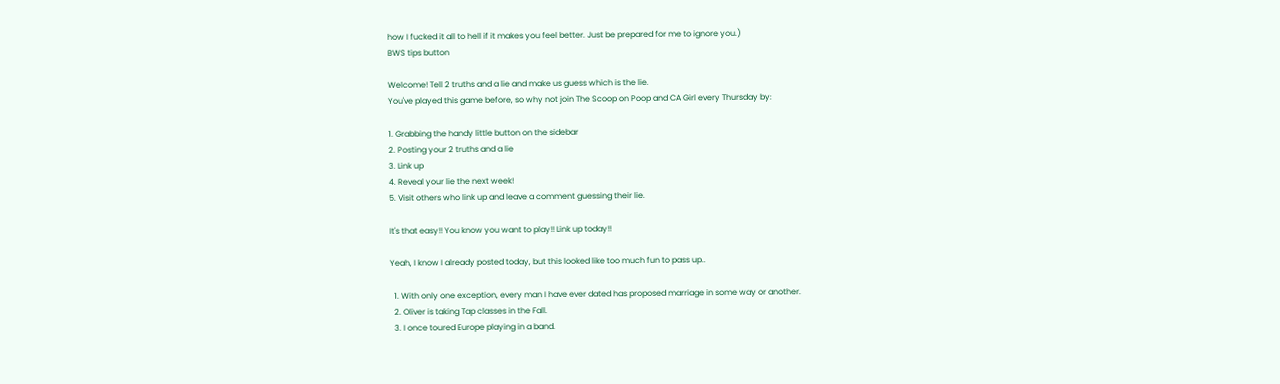how I fucked it all to hell if it makes you feel better. Just be prepared for me to ignore you.)
BWS tips button

Welcome! Tell 2 truths and a lie and make us guess which is the lie.
You've played this game before, so why not join The Scoop on Poop and CA Girl every Thursday by:

1. Grabbing the handy little button on the sidebar
2. Posting your 2 truths and a lie
3. Link up
4. Reveal your lie the next week!
5. Visit others who link up and leave a comment guessing their lie.

It's that easy!! You know you want to play!! Link up today!!

Yeah, I know I already posted today, but this looked like too much fun to pass up..

  1. With only one exception, every man I have ever dated has proposed marriage in some way or another.
  2. Oliver is taking Tap classes in the Fall.
  3. I once toured Europe playing in a band.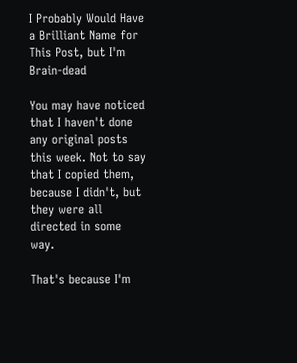I Probably Would Have a Brilliant Name for This Post, but I'm Brain-dead

You may have noticed that I haven't done any original posts this week. Not to say that I copied them, because I didn't, but they were all directed in some way.

That's because I'm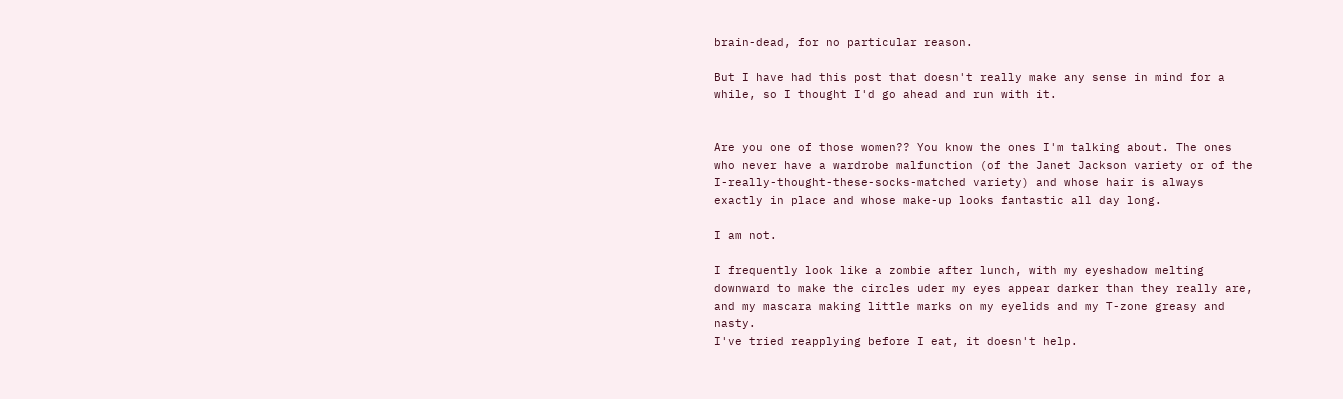brain-dead, for no particular reason.

But I have had this post that doesn't really make any sense in mind for a while, so I thought I'd go ahead and run with it.


Are you one of those women?? You know the ones I'm talking about. The ones who never have a wardrobe malfunction (of the Janet Jackson variety or of the I-really-thought-these-socks-matched variety) and whose hair is always exactly in place and whose make-up looks fantastic all day long.

I am not.

I frequently look like a zombie after lunch, with my eyeshadow melting downward to make the circles uder my eyes appear darker than they really are, and my mascara making little marks on my eyelids and my T-zone greasy and nasty.
I've tried reapplying before I eat, it doesn't help.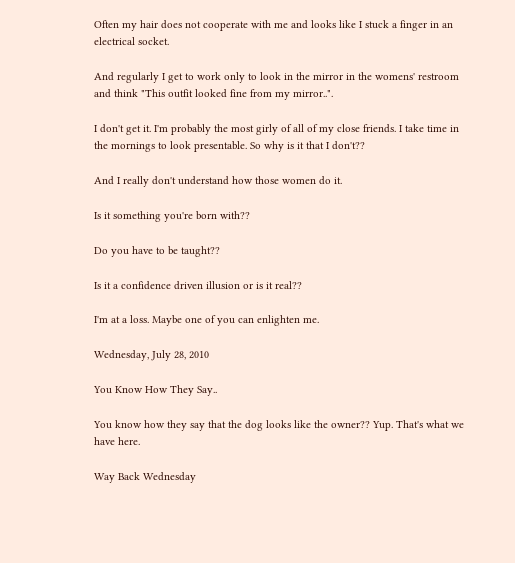Often my hair does not cooperate with me and looks like I stuck a finger in an electrical socket.

And regularly I get to work only to look in the mirror in the womens' restroom and think "This outfit looked fine from my mirror..".

I don't get it. I'm probably the most girly of all of my close friends. I take time in the mornings to look presentable. So why is it that I don't??

And I really don't understand how those women do it.

Is it something you're born with??

Do you have to be taught??

Is it a confidence driven illusion or is it real??

I'm at a loss. Maybe one of you can enlighten me.

Wednesday, July 28, 2010

You Know How They Say..

You know how they say that the dog looks like the owner?? Yup. That's what we have here.

Way Back Wednesday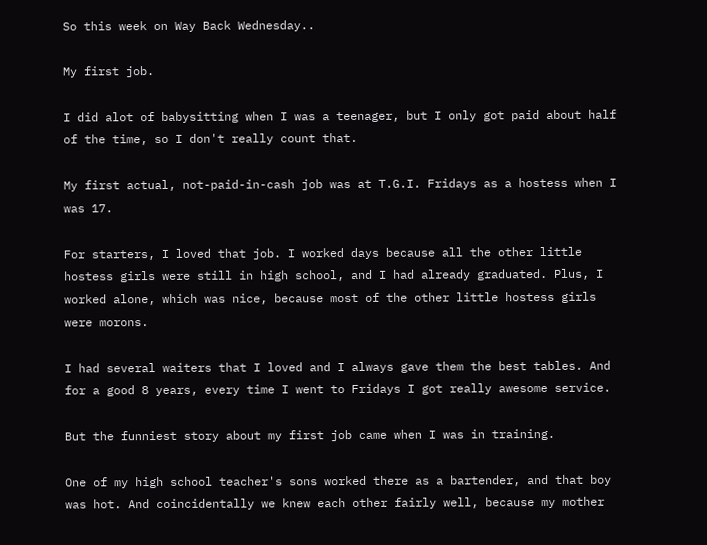So this week on Way Back Wednesday..

My first job.

I did alot of babysitting when I was a teenager, but I only got paid about half of the time, so I don't really count that.

My first actual, not-paid-in-cash job was at T.G.I. Fridays as a hostess when I was 17.

For starters, I loved that job. I worked days because all the other little hostess girls were still in high school, and I had already graduated. Plus, I worked alone, which was nice, because most of the other little hostess girls were morons.

I had several waiters that I loved and I always gave them the best tables. And for a good 8 years, every time I went to Fridays I got really awesome service.

But the funniest story about my first job came when I was in training.

One of my high school teacher's sons worked there as a bartender, and that boy was hot. And coincidentally we knew each other fairly well, because my mother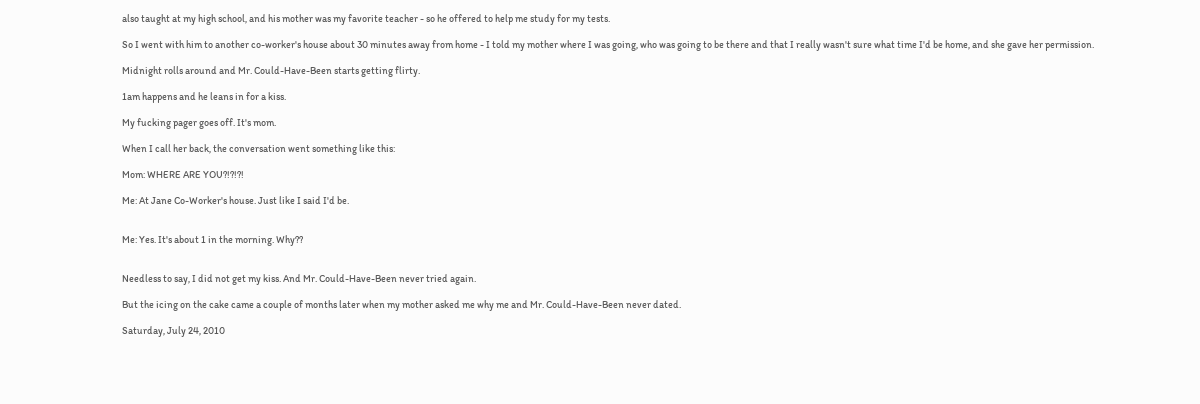also taught at my high school, and his mother was my favorite teacher - so he offered to help me study for my tests.

So I went with him to another co-worker's house about 30 minutes away from home - I told my mother where I was going, who was going to be there and that I really wasn't sure what time I'd be home, and she gave her permission.

Midnight rolls around and Mr. Could-Have-Been starts getting flirty.

1am happens and he leans in for a kiss.

My fucking pager goes off. It's mom.

When I call her back, the conversation went something like this:

Mom: WHERE ARE YOU?!?!?!

Me: At Jane Co-Worker's house. Just like I said I'd be.


Me: Yes. It's about 1 in the morning. Why??


Needless to say, I did not get my kiss. And Mr. Could-Have-Been never tried again.

But the icing on the cake came a couple of months later when my mother asked me why me and Mr. Could-Have-Been never dated.

Saturday, July 24, 2010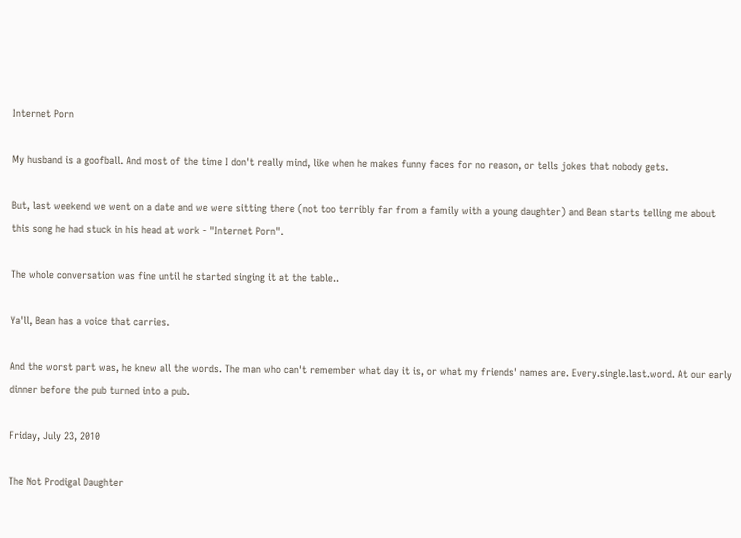Internet Porn

My husband is a goofball. And most of the time I don't really mind, like when he makes funny faces for no reason, or tells jokes that nobody gets.

But, last weekend we went on a date and we were sitting there (not too terribly far from a family with a young daughter) and Bean starts telling me about this song he had stuck in his head at work - "Internet Porn".

The whole conversation was fine until he started singing it at the table..

Ya'll, Bean has a voice that carries.

And the worst part was, he knew all the words. The man who can't remember what day it is, or what my friends' names are. Every.single.last.word. At our early dinner before the pub turned into a pub.

Friday, July 23, 2010

The Not Prodigal Daughter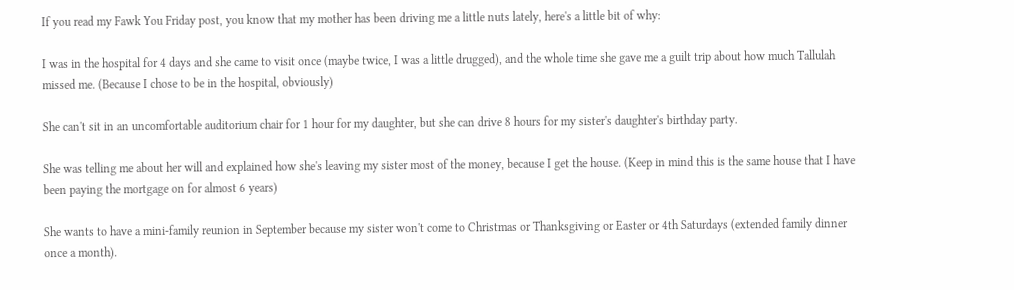If you read my Fawk You Friday post, you know that my mother has been driving me a little nuts lately, here's a little bit of why:

I was in the hospital for 4 days and she came to visit once (maybe twice, I was a little drugged), and the whole time she gave me a guilt trip about how much Tallulah missed me. (Because I chose to be in the hospital, obviously)

She can't sit in an uncomfortable auditorium chair for 1 hour for my daughter, but she can drive 8 hours for my sister's daughter's birthday party.

She was telling me about her will and explained how she's leaving my sister most of the money, because I get the house. (Keep in mind this is the same house that I have been paying the mortgage on for almost 6 years)

She wants to have a mini-family reunion in September because my sister won't come to Christmas or Thanksgiving or Easter or 4th Saturdays (extended family dinner once a month).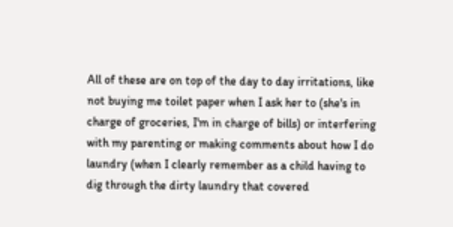All of these are on top of the day to day irritations, like not buying me toilet paper when I ask her to (she's in charge of groceries, I'm in charge of bills) or interfering with my parenting or making comments about how I do laundry (when I clearly remember as a child having to dig through the dirty laundry that covered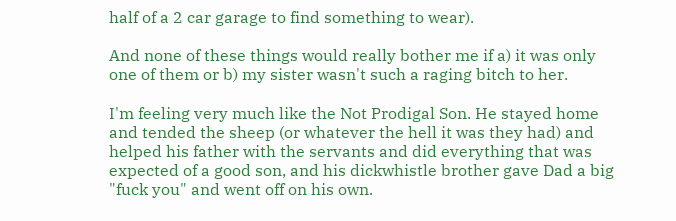half of a 2 car garage to find something to wear).

And none of these things would really bother me if a) it was only one of them or b) my sister wasn't such a raging bitch to her.

I'm feeling very much like the Not Prodigal Son. He stayed home and tended the sheep (or whatever the hell it was they had) and helped his father with the servants and did everything that was expected of a good son, and his dickwhistle brother gave Dad a big "fuck you" and went off on his own.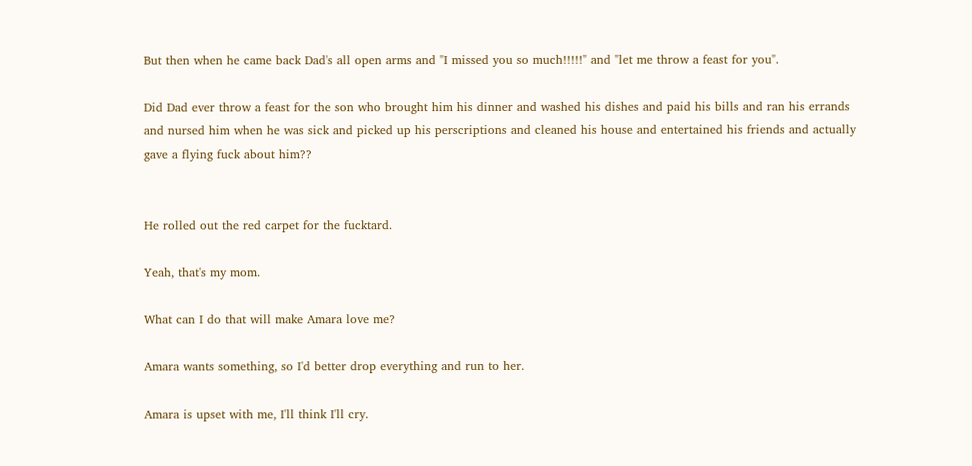But then when he came back Dad's all open arms and "I missed you so much!!!!!" and "let me throw a feast for you".

Did Dad ever throw a feast for the son who brought him his dinner and washed his dishes and paid his bills and ran his errands and nursed him when he was sick and picked up his perscriptions and cleaned his house and entertained his friends and actually gave a flying fuck about him??


He rolled out the red carpet for the fucktard.

Yeah, that's my mom.

What can I do that will make Amara love me?

Amara wants something, so I'd better drop everything and run to her.

Amara is upset with me, I'll think I'll cry.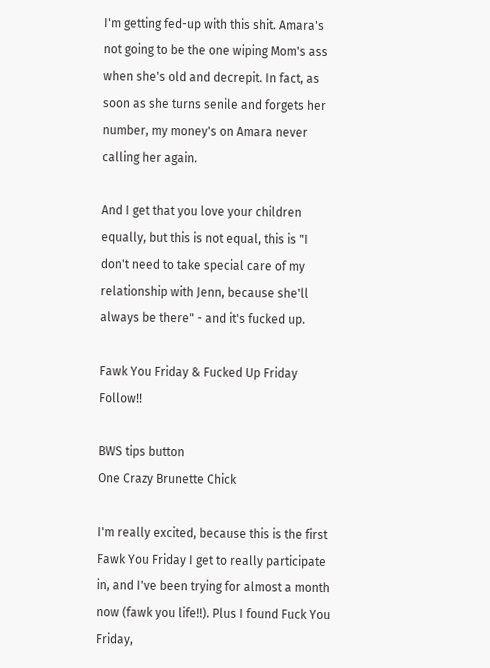I'm getting fed-up with this shit. Amara's not going to be the one wiping Mom's ass when she's old and decrepit. In fact, as soon as she turns senile and forgets her number, my money's on Amara never calling her again.

And I get that you love your children equally, but this is not equal, this is "I don't need to take special care of my relationship with Jenn, because she'll always be there" - and it's fucked up.

Fawk You Friday & Fucked Up Friday Follow!!

BWS tips button
One Crazy Brunette Chick

I'm really excited, because this is the first Fawk You Friday I get to really participate in, and I've been trying for almost a month now (fawk you life!!). Plus I found Fuck You Friday,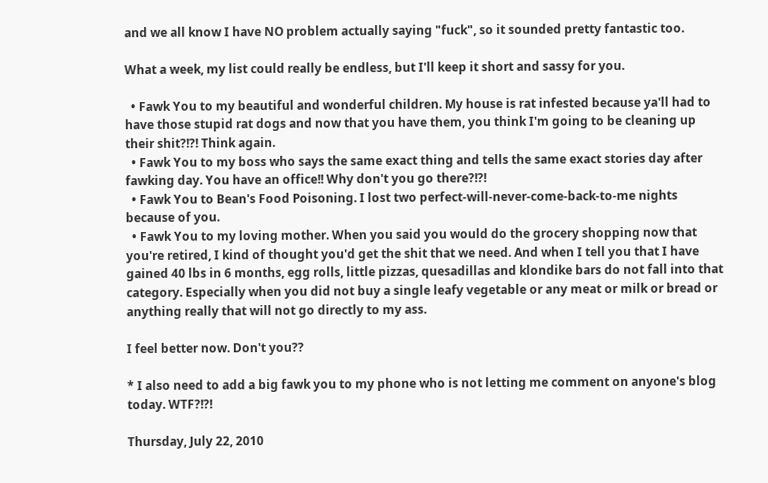and we all know I have NO problem actually saying "fuck", so it sounded pretty fantastic too.

What a week, my list could really be endless, but I'll keep it short and sassy for you.

  • Fawk You to my beautiful and wonderful children. My house is rat infested because ya'll had to have those stupid rat dogs and now that you have them, you think I'm going to be cleaning up their shit?!?! Think again.
  • Fawk You to my boss who says the same exact thing and tells the same exact stories day after fawking day. You have an office!! Why don't you go there?!?!
  • Fawk You to Bean's Food Poisoning. I lost two perfect-will-never-come-back-to-me nights because of you.
  • Fawk You to my loving mother. When you said you would do the grocery shopping now that you're retired, I kind of thought you'd get the shit that we need. And when I tell you that I have gained 40 lbs in 6 months, egg rolls, little pizzas, quesadillas and klondike bars do not fall into that category. Especially when you did not buy a single leafy vegetable or any meat or milk or bread or anything really that will not go directly to my ass.

I feel better now. Don't you??

* I also need to add a big fawk you to my phone who is not letting me comment on anyone's blog today. WTF?!?!

Thursday, July 22, 2010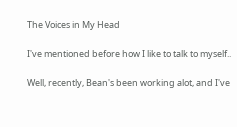The Voices in My Head

I've mentioned before how I like to talk to myself..

Well, recently, Bean's been working alot, and I've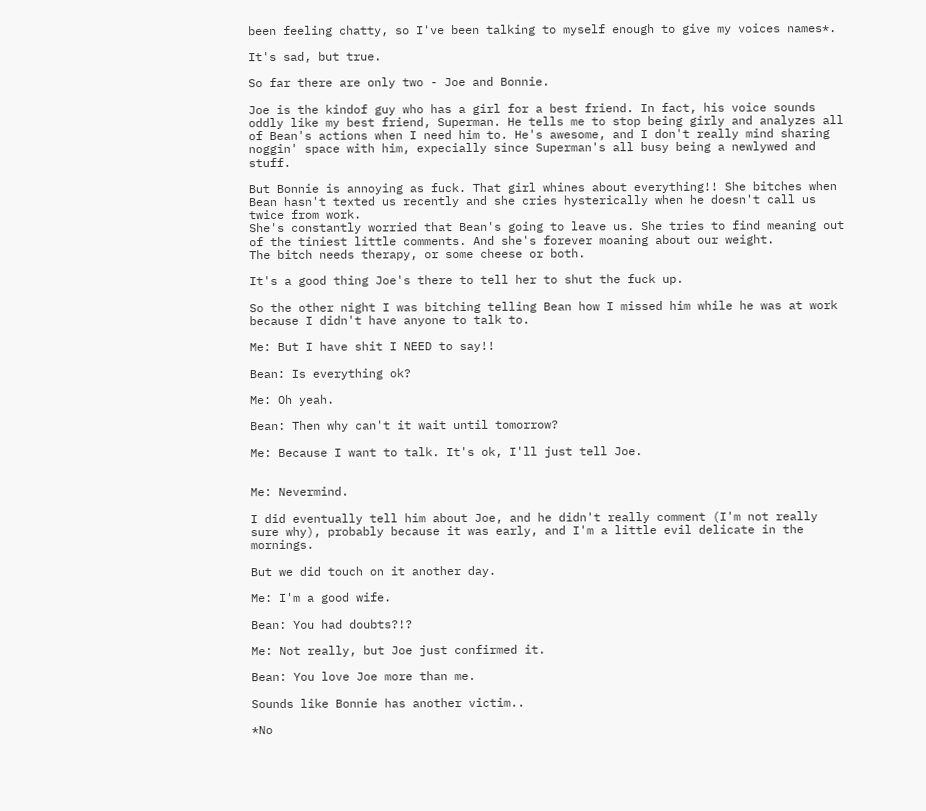been feeling chatty, so I've been talking to myself enough to give my voices names*.

It's sad, but true.

So far there are only two - Joe and Bonnie.

Joe is the kindof guy who has a girl for a best friend. In fact, his voice sounds oddly like my best friend, Superman. He tells me to stop being girly and analyzes all of Bean's actions when I need him to. He's awesome, and I don't really mind sharing noggin' space with him, expecially since Superman's all busy being a newlywed and stuff.

But Bonnie is annoying as fuck. That girl whines about everything!! She bitches when Bean hasn't texted us recently and she cries hysterically when he doesn't call us twice from work.
She's constantly worried that Bean's going to leave us. She tries to find meaning out of the tiniest little comments. And she's forever moaning about our weight.
The bitch needs therapy, or some cheese or both.

It's a good thing Joe's there to tell her to shut the fuck up.

So the other night I was bitching telling Bean how I missed him while he was at work because I didn't have anyone to talk to.

Me: But I have shit I NEED to say!!

Bean: Is everything ok?

Me: Oh yeah.

Bean: Then why can't it wait until tomorrow?

Me: Because I want to talk. It's ok, I'll just tell Joe.


Me: Nevermind.

I did eventually tell him about Joe, and he didn't really comment (I'm not really sure why), probably because it was early, and I'm a little evil delicate in the mornings.

But we did touch on it another day.

Me: I'm a good wife.

Bean: You had doubts?!?

Me: Not really, but Joe just confirmed it.

Bean: You love Joe more than me.

Sounds like Bonnie has another victim..

*No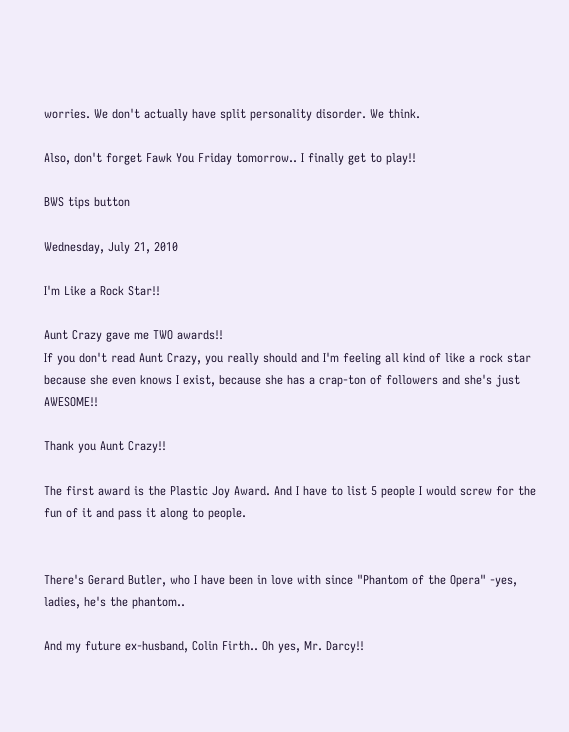worries. We don't actually have split personality disorder. We think.

Also, don't forget Fawk You Friday tomorrow.. I finally get to play!!

BWS tips button

Wednesday, July 21, 2010

I'm Like a Rock Star!!

Aunt Crazy gave me TWO awards!!
If you don't read Aunt Crazy, you really should and I'm feeling all kind of like a rock star because she even knows I exist, because she has a crap-ton of followers and she's just AWESOME!!

Thank you Aunt Crazy!!

The first award is the Plastic Joy Award. And I have to list 5 people I would screw for the fun of it and pass it along to people.


There's Gerard Butler, who I have been in love with since "Phantom of the Opera" -yes, ladies, he's the phantom..

And my future ex-husband, Colin Firth.. Oh yes, Mr. Darcy!!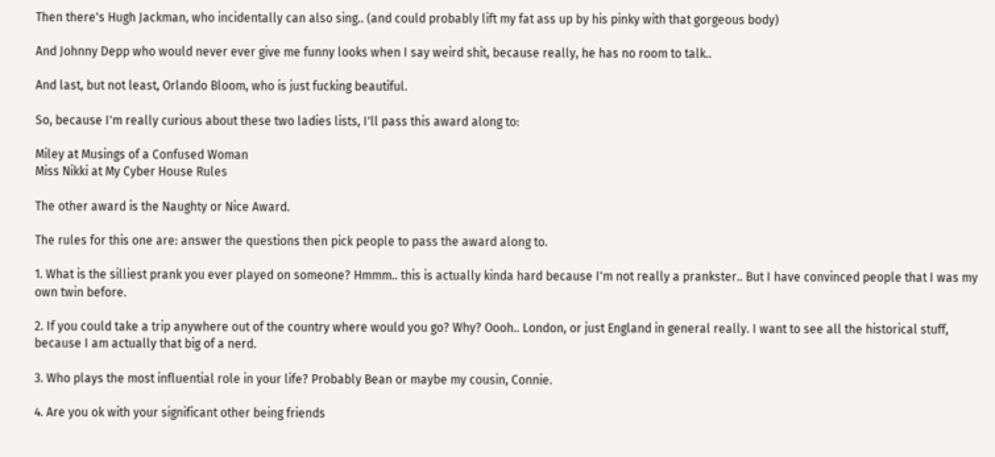Then there's Hugh Jackman, who incidentally can also sing.. (and could probably lift my fat ass up by his pinky with that gorgeous body)

And Johnny Depp who would never ever give me funny looks when I say weird shit, because really, he has no room to talk..

And last, but not least, Orlando Bloom, who is just fucking beautiful.

So, because I'm really curious about these two ladies lists, I'll pass this award along to:

Miley at Musings of a Confused Woman
Miss Nikki at My Cyber House Rules

The other award is the Naughty or Nice Award.

The rules for this one are: answer the questions then pick people to pass the award along to.

1. What is the silliest prank you ever played on someone? Hmmm.. this is actually kinda hard because I'm not really a prankster.. But I have convinced people that I was my own twin before.

2. If you could take a trip anywhere out of the country where would you go? Why? Oooh.. London, or just England in general really. I want to see all the historical stuff, because I am actually that big of a nerd.

3. Who plays the most influential role in your life? Probably Bean or maybe my cousin, Connie.

4. Are you ok with your significant other being friends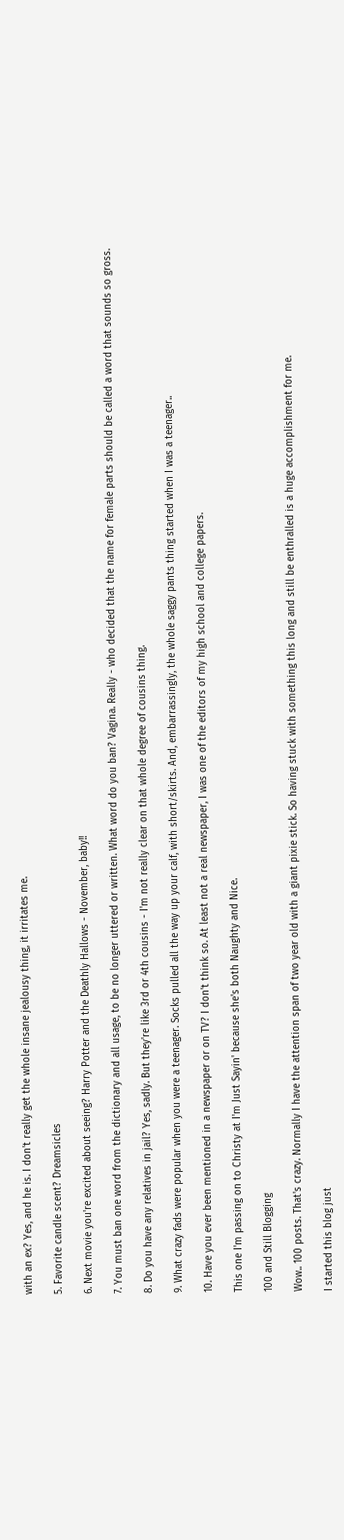with an ex? Yes, and he is. I don't really get the whole insane jealousy thing, it irritates me.

5. Favorite candle scent? Dreamsicles

6. Next movie you're excited about seeing? Harry Potter and the Deathly Hallows - November, baby!!

7. You must ban one word from the dictionary and all usage, to be no longer uttered or written. What word do you ban? Vagina. Really - who decided that the name for female parts should be called a word that sounds so gross.

8. Do you have any relatives in jail? Yes, sadly. But they're like 3rd or 4th cousins - I'm not really clear on that whole degree of cousins thing.

9. What crazy fads were popular when you were a teenager. Socks pulled all the way up your calf, with short/skirts. And, embarrassingly, the whole saggy pants thing started when I was a teenager..

10. Have you ever been mentioned in a newspaper or on TV? I don't think so. At least not a real newspaper, I was one of the editors of my high school and college papers.

This one I'm passing on to Christy at I'm Just Sayin' because she's both Naughty and Nice.

100 and Still Blogging

Wow.. 100 posts. That's crazy. Normally I have the attention span of two year old with a giant pixie stick. So having stuck with something this long and still be enthralled is a huge accomplishment for me.

I started this blog just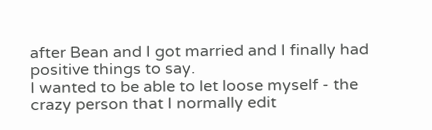after Bean and I got married and I finally had positive things to say.
I wanted to be able to let loose myself - the crazy person that I normally edit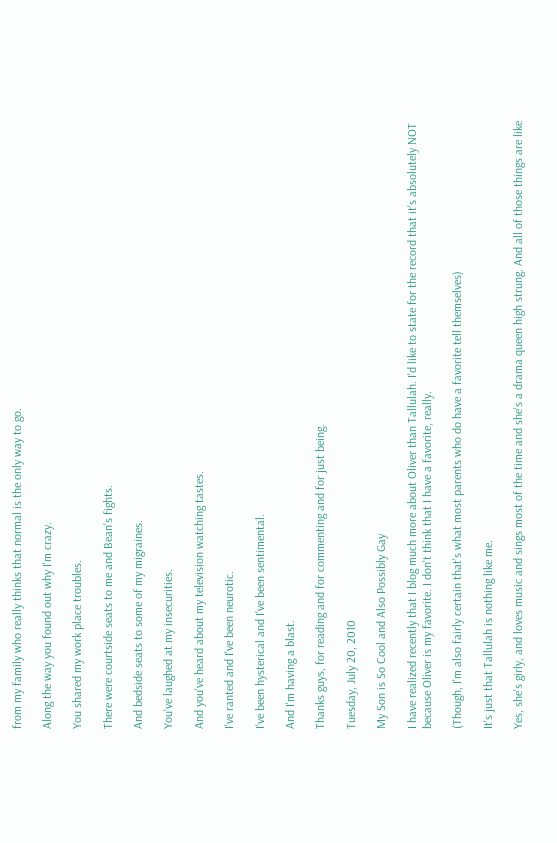from my family who really thinks that normal is the only way to go.

Along the way you found out why I'm crazy.

You shared my work place troubles.

There were courtside seats to me and Bean's fights.

And bedside seats to some of my migraines.

You've laughed at my insecurities.

And you've heard about my television watching tastes.

I've ranted and I've been neurotic.

I've been hysterical and I've been sentimental.

And I'm having a blast.

Thanks guys, for reading and for commenting and for just being.

Tuesday, July 20, 2010

My Son is So Cool and Also Possibly Gay

I have realized recently that I blog much more about Oliver than Tallulah. I'd like to state for the record that it's absolutely NOT because Oliver is my favorite. I don't think that I have a favorite, really.

(Though, I'm also fairly certain that's what most parents who do have a favorite tell themselves)

It's just that Tallulah is nothing like me.

Yes, she's girly, and loves music and sings most of the time and she's a drama queen high strung. And all of those things are like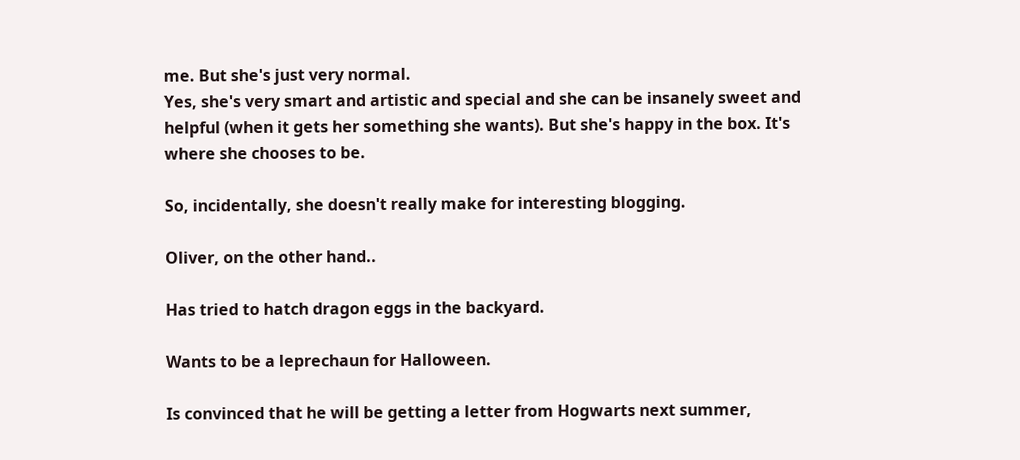me. But she's just very normal.
Yes, she's very smart and artistic and special and she can be insanely sweet and helpful (when it gets her something she wants). But she's happy in the box. It's where she chooses to be.

So, incidentally, she doesn't really make for interesting blogging.

Oliver, on the other hand..

Has tried to hatch dragon eggs in the backyard.

Wants to be a leprechaun for Halloween.

Is convinced that he will be getting a letter from Hogwarts next summer,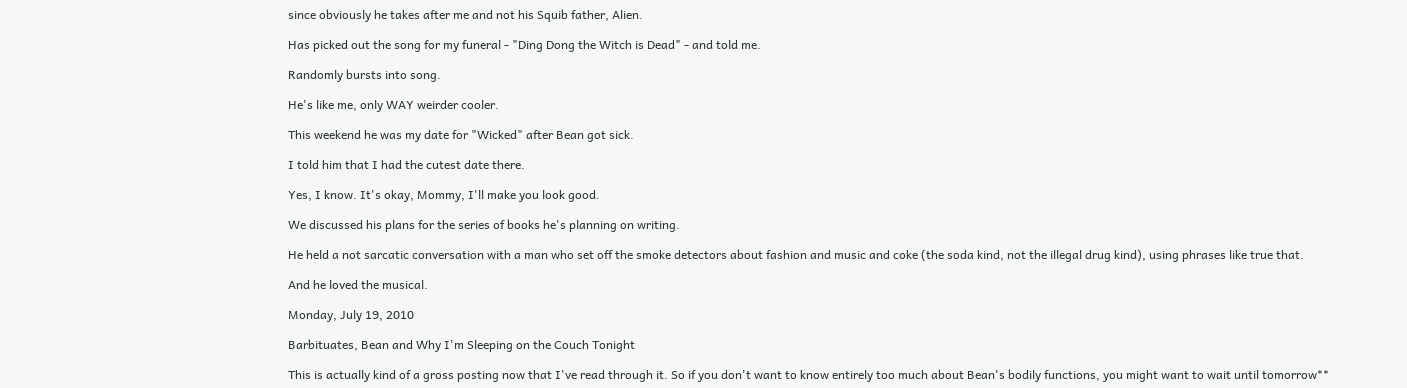since obviously he takes after me and not his Squib father, Alien.

Has picked out the song for my funeral - "Ding Dong the Witch is Dead" - and told me.

Randomly bursts into song.

He's like me, only WAY weirder cooler.

This weekend he was my date for "Wicked" after Bean got sick.

I told him that I had the cutest date there.

Yes, I know. It's okay, Mommy, I'll make you look good.

We discussed his plans for the series of books he's planning on writing.

He held a not sarcatic conversation with a man who set off the smoke detectors about fashion and music and coke (the soda kind, not the illegal drug kind), using phrases like true that.

And he loved the musical.

Monday, July 19, 2010

Barbituates, Bean and Why I'm Sleeping on the Couch Tonight

This is actually kind of a gross posting now that I've read through it. So if you don't want to know entirely too much about Bean's bodily functions, you might want to wait until tomorrow**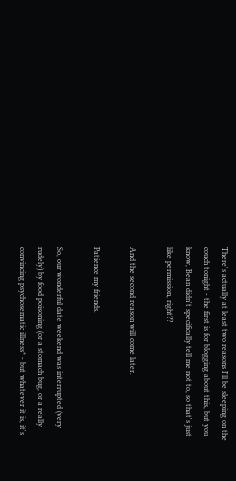There's actually at least two reasons I'll be sleeping on the couch tonight - the first is for blogging about this, but you know, Bean didn't specifically tell me not to, so that's just like permission, right??

And the second reason will come later.

Patience my friends.

So, our wonderful date weekend was interrupted (very rudely) by food poisoning (or a stomach bug, or a really convincing psychosematic illness* - but whatever it is, it's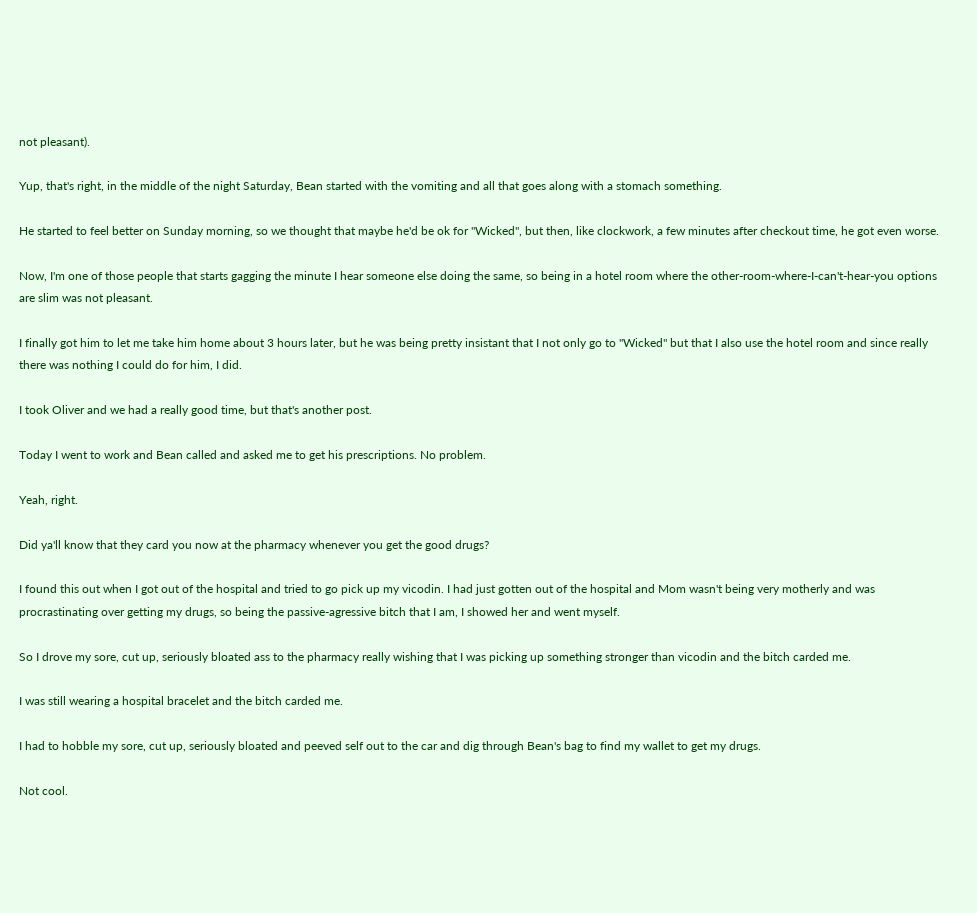not pleasant).

Yup, that's right, in the middle of the night Saturday, Bean started with the vomiting and all that goes along with a stomach something.

He started to feel better on Sunday morning, so we thought that maybe he'd be ok for "Wicked", but then, like clockwork, a few minutes after checkout time, he got even worse.

Now, I'm one of those people that starts gagging the minute I hear someone else doing the same, so being in a hotel room where the other-room-where-I-can't-hear-you options are slim was not pleasant.

I finally got him to let me take him home about 3 hours later, but he was being pretty insistant that I not only go to "Wicked" but that I also use the hotel room and since really there was nothing I could do for him, I did.

I took Oliver and we had a really good time, but that's another post.

Today I went to work and Bean called and asked me to get his prescriptions. No problem.

Yeah, right.

Did ya'll know that they card you now at the pharmacy whenever you get the good drugs?

I found this out when I got out of the hospital and tried to go pick up my vicodin. I had just gotten out of the hospital and Mom wasn't being very motherly and was procrastinating over getting my drugs, so being the passive-agressive bitch that I am, I showed her and went myself.

So I drove my sore, cut up, seriously bloated ass to the pharmacy really wishing that I was picking up something stronger than vicodin and the bitch carded me.

I was still wearing a hospital bracelet and the bitch carded me.

I had to hobble my sore, cut up, seriously bloated and peeved self out to the car and dig through Bean's bag to find my wallet to get my drugs.

Not cool.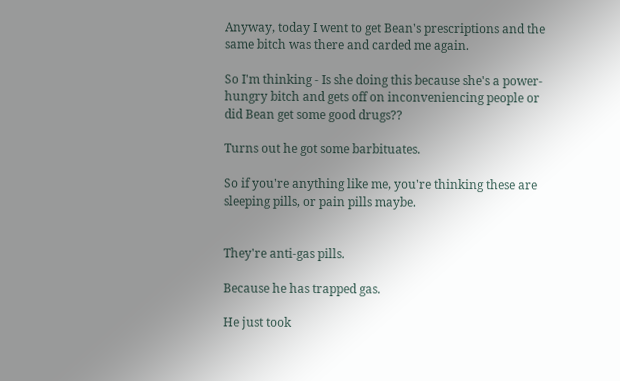Anyway, today I went to get Bean's prescriptions and the same bitch was there and carded me again.

So I'm thinking - Is she doing this because she's a power-hungry bitch and gets off on inconveniencing people or did Bean get some good drugs??

Turns out he got some barbituates.

So if you're anything like me, you're thinking these are sleeping pills, or pain pills maybe.


They're anti-gas pills.

Because he has trapped gas.

He just took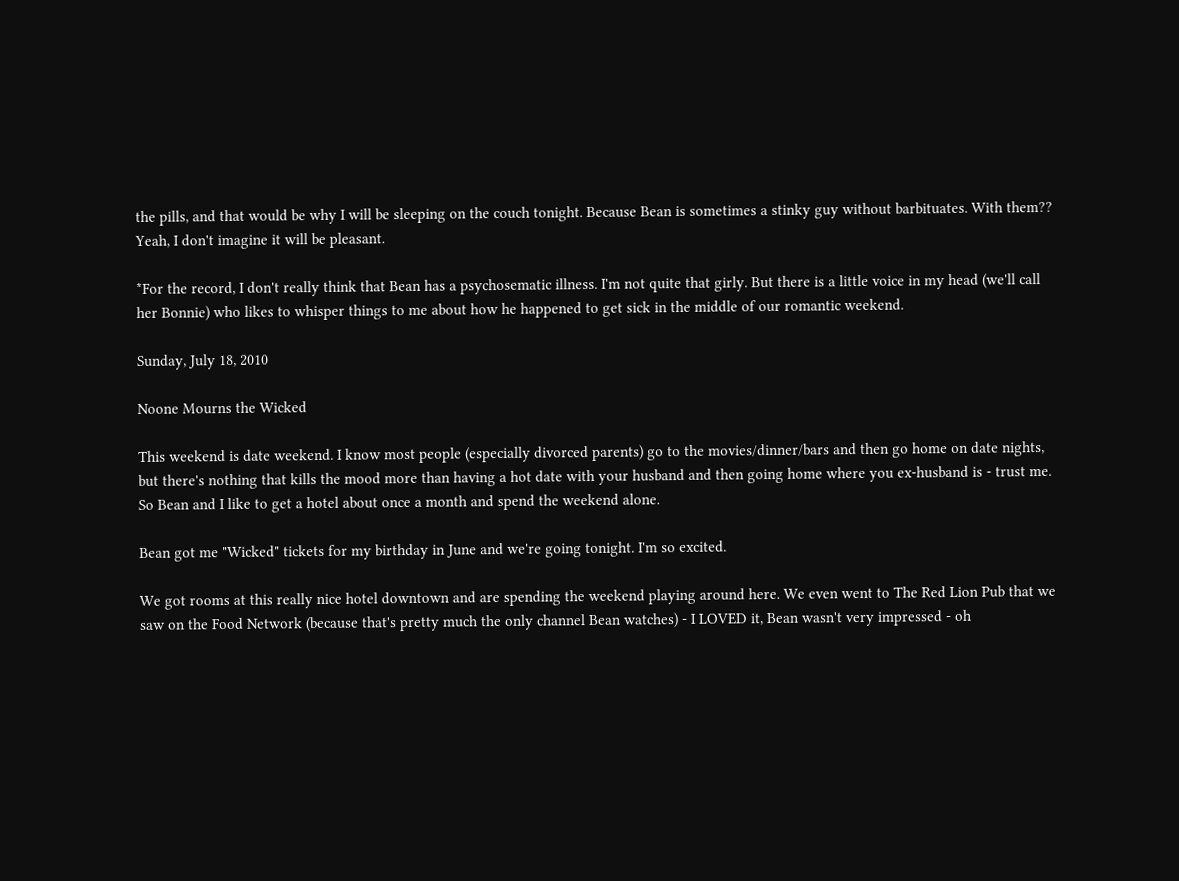the pills, and that would be why I will be sleeping on the couch tonight. Because Bean is sometimes a stinky guy without barbituates. With them?? Yeah, I don't imagine it will be pleasant.

*For the record, I don't really think that Bean has a psychosematic illness. I'm not quite that girly. But there is a little voice in my head (we'll call her Bonnie) who likes to whisper things to me about how he happened to get sick in the middle of our romantic weekend.

Sunday, July 18, 2010

Noone Mourns the Wicked

This weekend is date weekend. I know most people (especially divorced parents) go to the movies/dinner/bars and then go home on date nights, but there's nothing that kills the mood more than having a hot date with your husband and then going home where you ex-husband is - trust me. So Bean and I like to get a hotel about once a month and spend the weekend alone.

Bean got me "Wicked" tickets for my birthday in June and we're going tonight. I'm so excited.

We got rooms at this really nice hotel downtown and are spending the weekend playing around here. We even went to The Red Lion Pub that we saw on the Food Network (because that's pretty much the only channel Bean watches) - I LOVED it, Bean wasn't very impressed - oh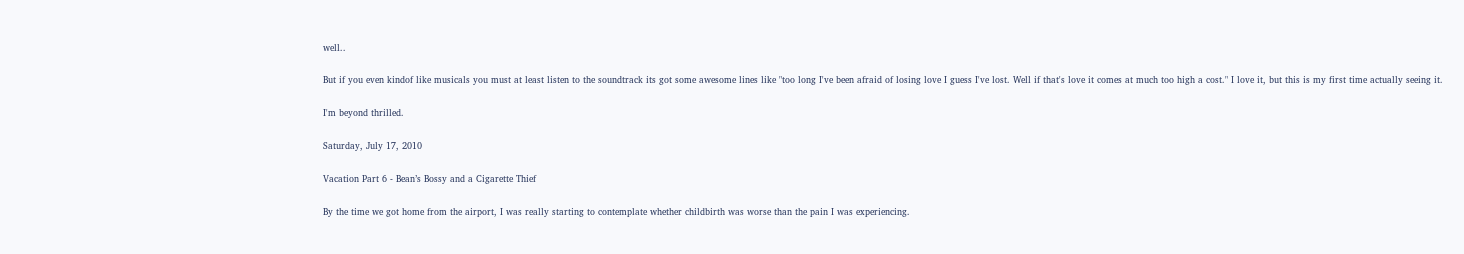well..

But if you even kindof like musicals you must at least listen to the soundtrack its got some awesome lines like "too long I've been afraid of losing love I guess I've lost. Well if that's love it comes at much too high a cost." I love it, but this is my first time actually seeing it.

I'm beyond thrilled.

Saturday, July 17, 2010

Vacation Part 6 - Bean’s Bossy and a Cigarette Thief

By the time we got home from the airport, I was really starting to contemplate whether childbirth was worse than the pain I was experiencing.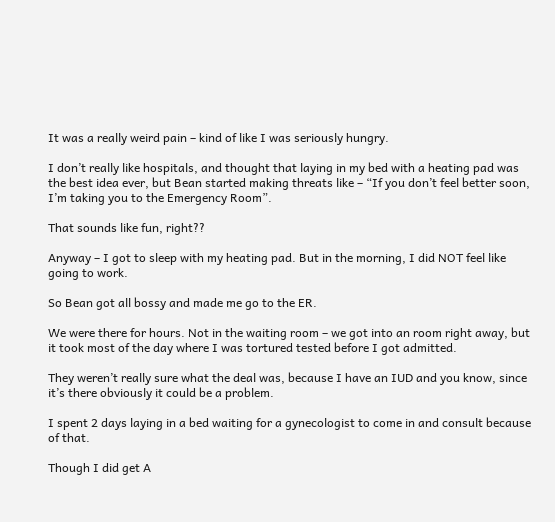It was a really weird pain – kind of like I was seriously hungry.

I don’t really like hospitals, and thought that laying in my bed with a heating pad was the best idea ever, but Bean started making threats like – “If you don’t feel better soon, I’m taking you to the Emergency Room”.

That sounds like fun, right??

Anyway – I got to sleep with my heating pad. But in the morning, I did NOT feel like going to work.

So Bean got all bossy and made me go to the ER.

We were there for hours. Not in the waiting room – we got into an room right away, but it took most of the day where I was tortured tested before I got admitted.

They weren’t really sure what the deal was, because I have an IUD and you know, since it’s there obviously it could be a problem.

I spent 2 days laying in a bed waiting for a gynecologist to come in and consult because of that.

Though I did get A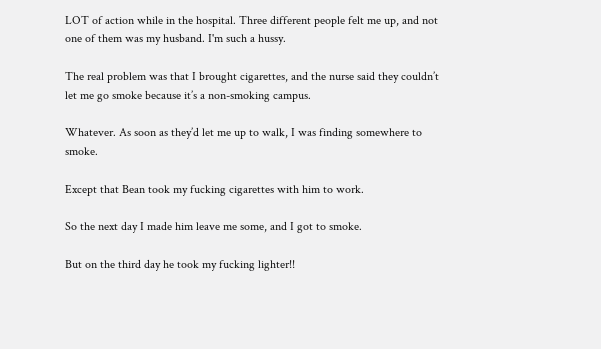LOT of action while in the hospital. Three different people felt me up, and not one of them was my husband. I'm such a hussy.

The real problem was that I brought cigarettes, and the nurse said they couldn’t let me go smoke because it’s a non-smoking campus.

Whatever. As soon as they’d let me up to walk, I was finding somewhere to smoke.

Except that Bean took my fucking cigarettes with him to work.

So the next day I made him leave me some, and I got to smoke.

But on the third day he took my fucking lighter!!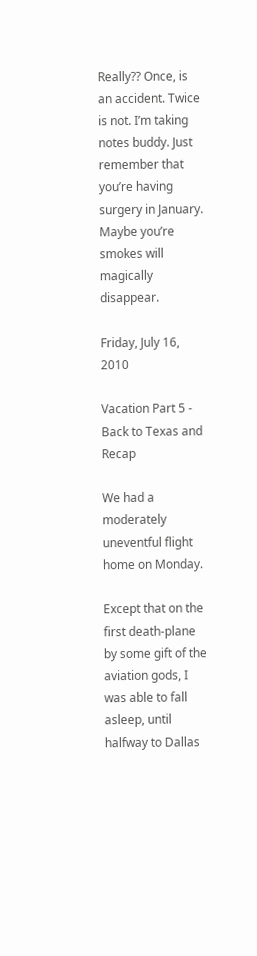Really?? Once, is an accident. Twice is not. I’m taking notes buddy. Just remember that you’re having surgery in January. Maybe you’re smokes will magically disappear.

Friday, July 16, 2010

Vacation Part 5 - Back to Texas and Recap

We had a moderately uneventful flight home on Monday.

Except that on the first death-plane by some gift of the aviation gods, I was able to fall asleep, until halfway to Dallas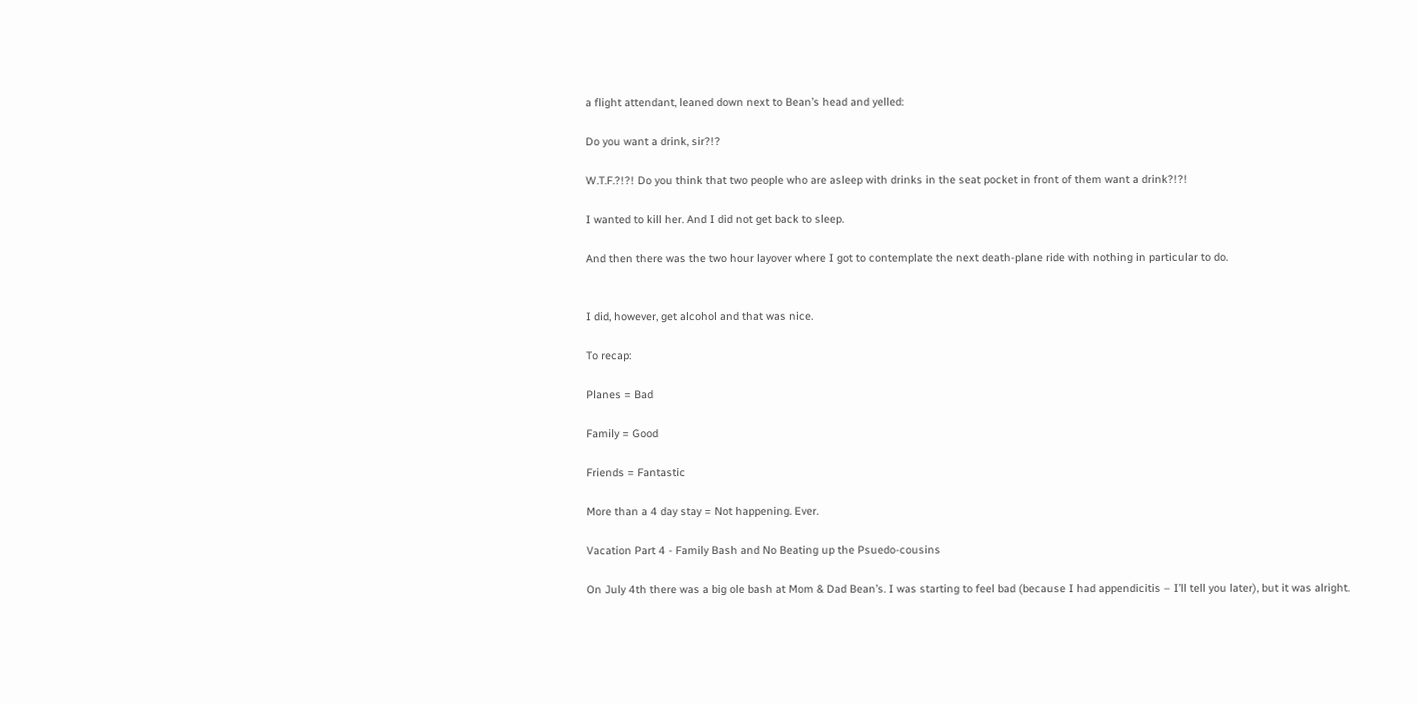a flight attendant, leaned down next to Bean’s head and yelled:

Do you want a drink, sir?!?

W.T.F.?!?! Do you think that two people who are asleep with drinks in the seat pocket in front of them want a drink?!?!

I wanted to kill her. And I did not get back to sleep.

And then there was the two hour layover where I got to contemplate the next death-plane ride with nothing in particular to do.


I did, however, get alcohol and that was nice.

To recap:

Planes = Bad

Family = Good

Friends = Fantastic

More than a 4 day stay = Not happening. Ever.

Vacation Part 4 - Family Bash and No Beating up the Psuedo-cousins

On July 4th there was a big ole bash at Mom & Dad Bean’s. I was starting to feel bad (because I had appendicitis – I’ll tell you later), but it was alright.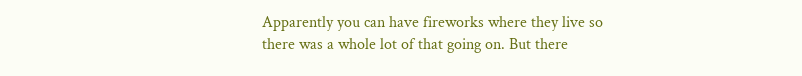Apparently you can have fireworks where they live so there was a whole lot of that going on. But there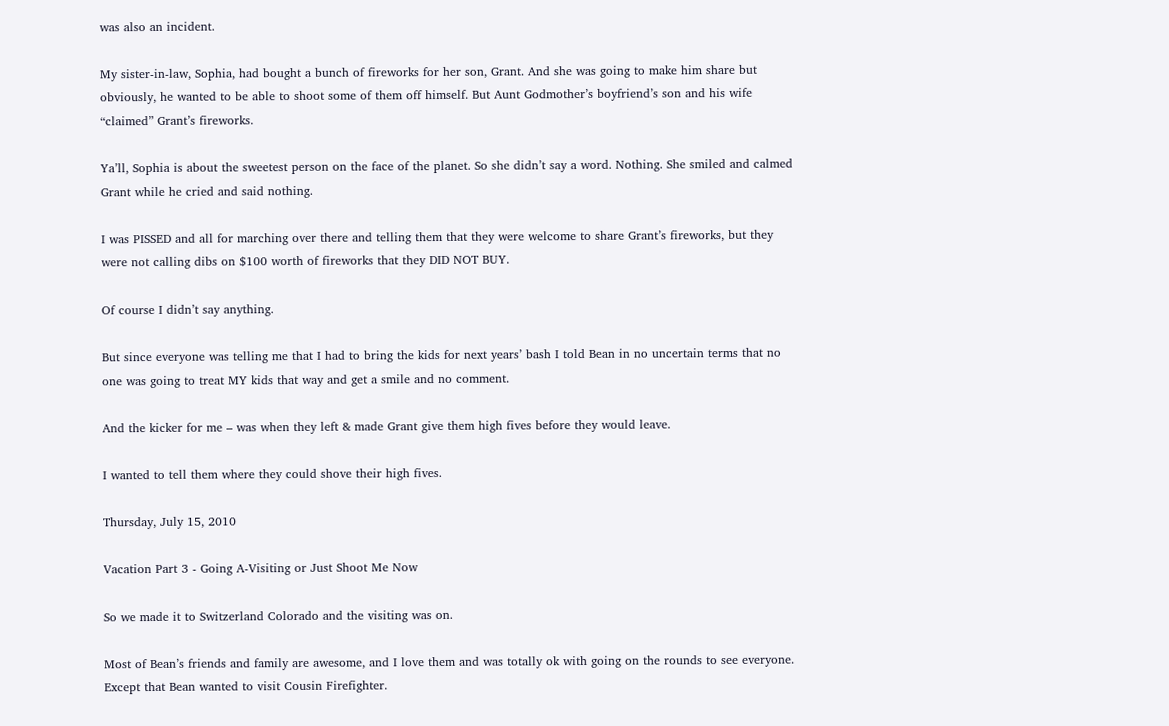was also an incident.

My sister-in-law, Sophia, had bought a bunch of fireworks for her son, Grant. And she was going to make him share but obviously, he wanted to be able to shoot some of them off himself. But Aunt Godmother’s boyfriend’s son and his wife “claimed” Grant’s fireworks.

Ya’ll, Sophia is about the sweetest person on the face of the planet. So she didn’t say a word. Nothing. She smiled and calmed Grant while he cried and said nothing.

I was PISSED and all for marching over there and telling them that they were welcome to share Grant’s fireworks, but they were not calling dibs on $100 worth of fireworks that they DID NOT BUY.

Of course I didn’t say anything.

But since everyone was telling me that I had to bring the kids for next years’ bash I told Bean in no uncertain terms that no one was going to treat MY kids that way and get a smile and no comment.

And the kicker for me – was when they left & made Grant give them high fives before they would leave.

I wanted to tell them where they could shove their high fives.

Thursday, July 15, 2010

Vacation Part 3 - Going A-Visiting or Just Shoot Me Now

So we made it to Switzerland Colorado and the visiting was on.

Most of Bean’s friends and family are awesome, and I love them and was totally ok with going on the rounds to see everyone. Except that Bean wanted to visit Cousin Firefighter.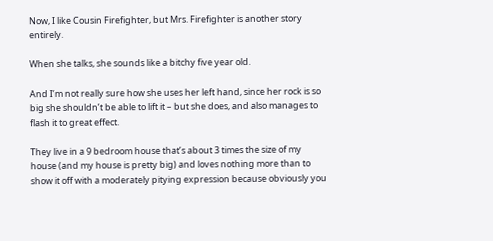Now, I like Cousin Firefighter, but Mrs. Firefighter is another story entirely.

When she talks, she sounds like a bitchy five year old.

And I’m not really sure how she uses her left hand, since her rock is so big she shouldn’t be able to lift it – but she does, and also manages to flash it to great effect.

They live in a 9 bedroom house that’s about 3 times the size of my house (and my house is pretty big) and loves nothing more than to show it off with a moderately pitying expression because obviously you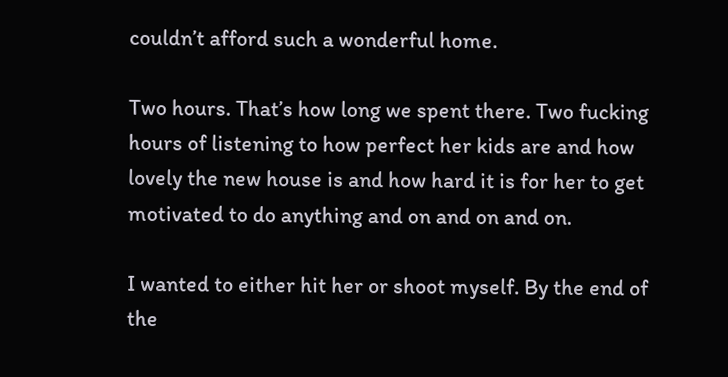couldn’t afford such a wonderful home.

Two hours. That’s how long we spent there. Two fucking hours of listening to how perfect her kids are and how lovely the new house is and how hard it is for her to get motivated to do anything and on and on and on.

I wanted to either hit her or shoot myself. By the end of the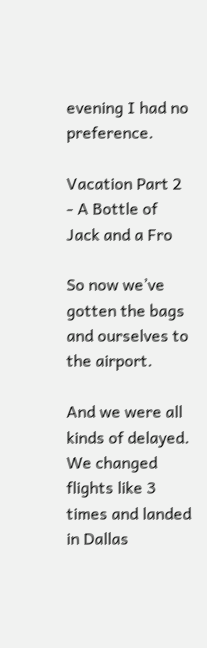evening I had no preference.

Vacation Part 2 - A Bottle of Jack and a Fro

So now we’ve gotten the bags and ourselves to the airport.

And we were all kinds of delayed. We changed flights like 3 times and landed in Dallas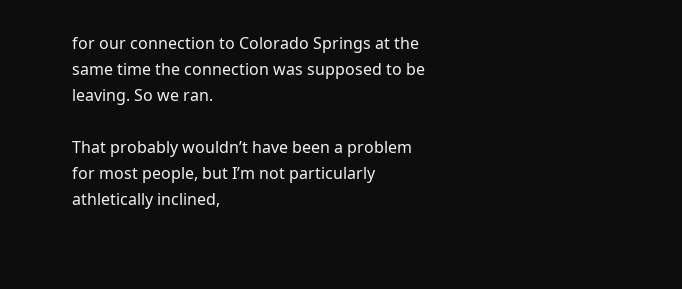for our connection to Colorado Springs at the same time the connection was supposed to be leaving. So we ran.

That probably wouldn’t have been a problem for most people, but I’m not particularly athletically inclined,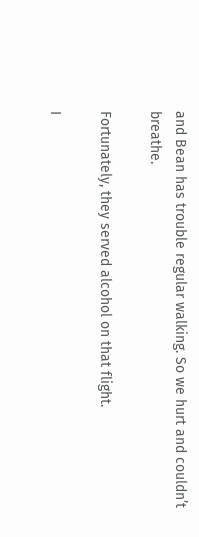and Bean has trouble regular walking. So we hurt and couldn’t breathe.

Fortunately, they served alcohol on that flight.

I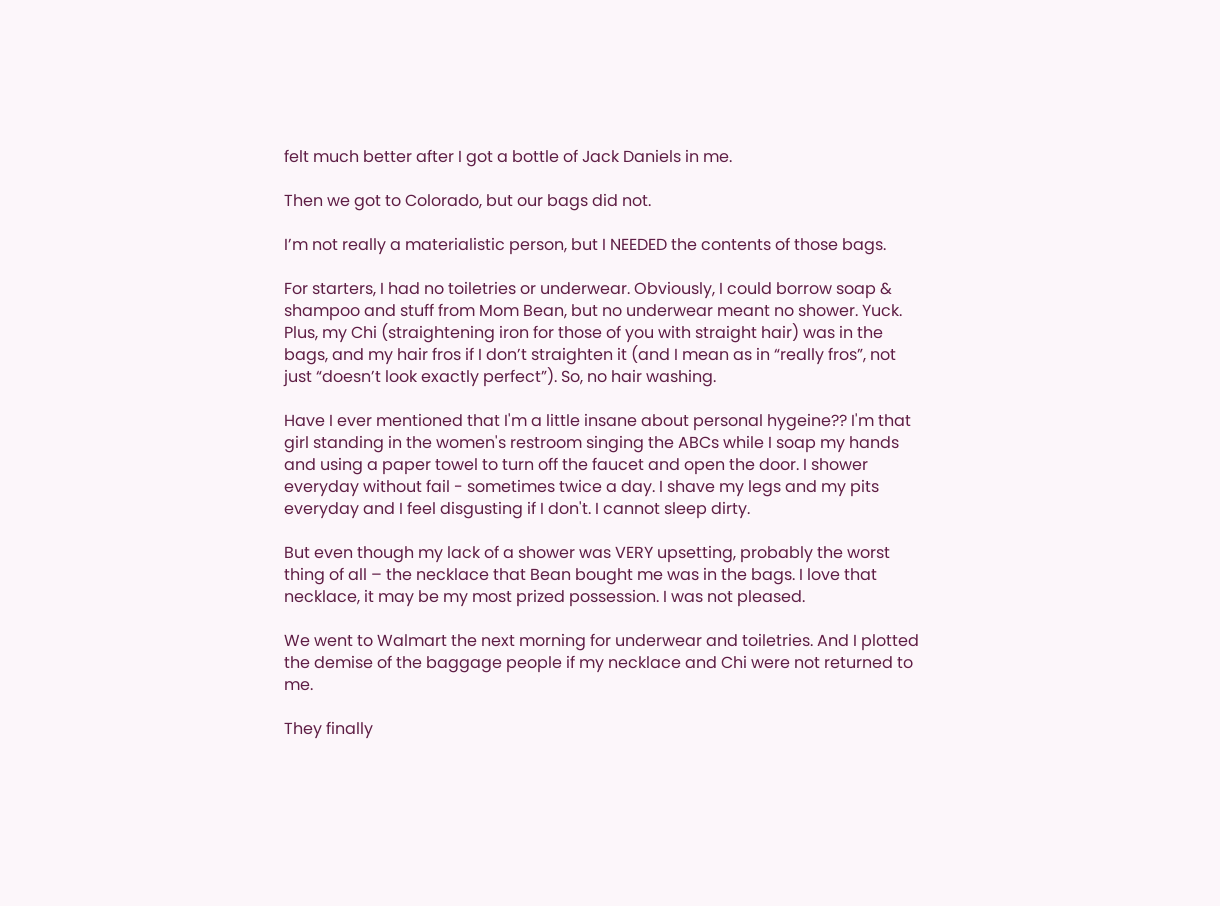felt much better after I got a bottle of Jack Daniels in me.

Then we got to Colorado, but our bags did not.

I’m not really a materialistic person, but I NEEDED the contents of those bags.

For starters, I had no toiletries or underwear. Obviously, I could borrow soap & shampoo and stuff from Mom Bean, but no underwear meant no shower. Yuck. Plus, my Chi (straightening iron for those of you with straight hair) was in the bags, and my hair fros if I don’t straighten it (and I mean as in “really fros”, not just “doesn’t look exactly perfect”). So, no hair washing.

Have I ever mentioned that I'm a little insane about personal hygeine?? I'm that girl standing in the women's restroom singing the ABCs while I soap my hands and using a paper towel to turn off the faucet and open the door. I shower everyday without fail - sometimes twice a day. I shave my legs and my pits everyday and I feel disgusting if I don't. I cannot sleep dirty.

But even though my lack of a shower was VERY upsetting, probably the worst thing of all – the necklace that Bean bought me was in the bags. I love that necklace, it may be my most prized possession. I was not pleased.

We went to Walmart the next morning for underwear and toiletries. And I plotted the demise of the baggage people if my necklace and Chi were not returned to me.

They finally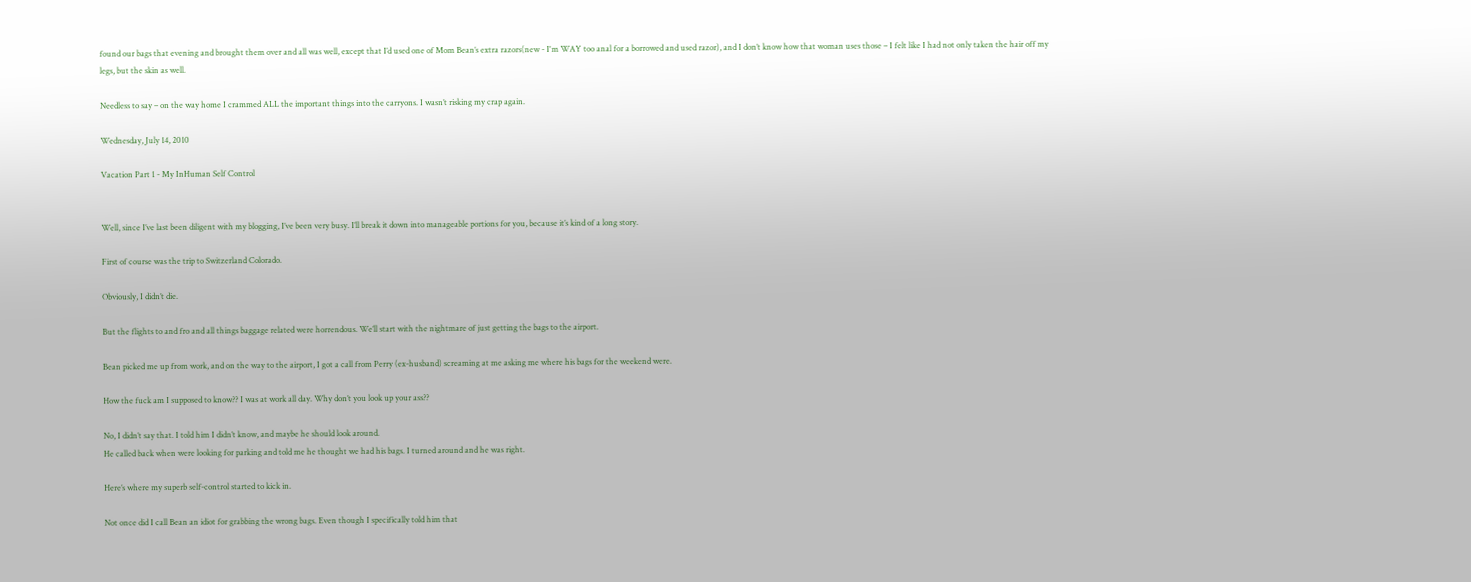found our bags that evening and brought them over and all was well, except that I’d used one of Mom Bean’s extra razors(new - I'm WAY too anal for a borrowed and used razor), and I don’t know how that woman uses those – I felt like I had not only taken the hair off my legs, but the skin as well.

Needless to say – on the way home I crammed ALL the important things into the carryons. I wasn’t risking my crap again.

Wednesday, July 14, 2010

Vacation Part 1 - My InHuman Self Control


Well, since I’ve last been diligent with my blogging, I’ve been very busy. I’ll break it down into manageable portions for you, because it’s kind of a long story.

First of course was the trip to Switzerland Colorado.

Obviously, I didn’t die.

But the flights to and fro and all things baggage related were horrendous. We’ll start with the nightmare of just getting the bags to the airport.

Bean picked me up from work, and on the way to the airport, I got a call from Perry (ex-husband) screaming at me asking me where his bags for the weekend were.

How the fuck am I supposed to know?? I was at work all day. Why don’t you look up your ass??

No, I didn’t say that. I told him I didn’t know, and maybe he should look around.
He called back when were looking for parking and told me he thought we had his bags. I turned around and he was right.

Here’s where my superb self-control started to kick in.

Not once did I call Bean an idiot for grabbing the wrong bags. Even though I specifically told him that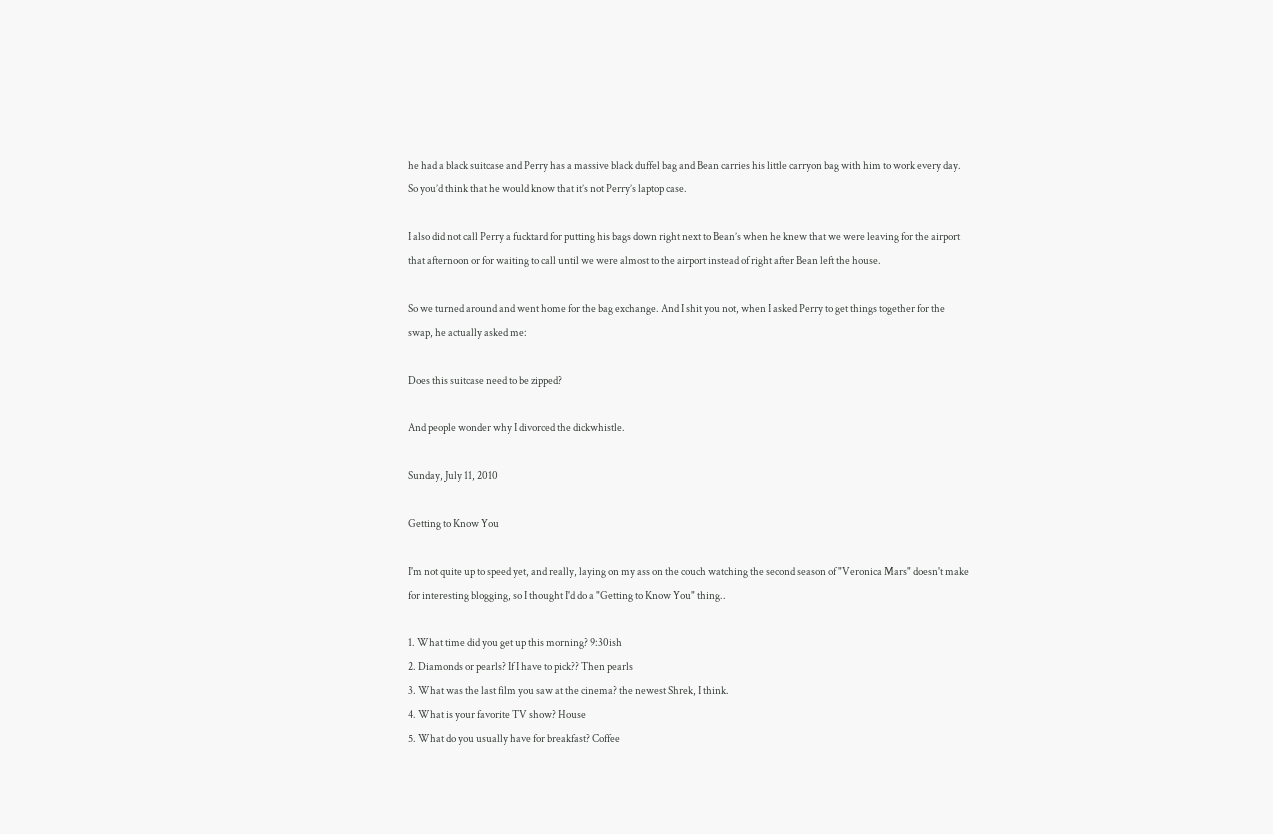he had a black suitcase and Perry has a massive black duffel bag and Bean carries his little carryon bag with him to work every day. So you’d think that he would know that it’s not Perry’s laptop case.

I also did not call Perry a fucktard for putting his bags down right next to Bean’s when he knew that we were leaving for the airport that afternoon or for waiting to call until we were almost to the airport instead of right after Bean left the house.

So we turned around and went home for the bag exchange. And I shit you not, when I asked Perry to get things together for the swap, he actually asked me:

Does this suitcase need to be zipped?

And people wonder why I divorced the dickwhistle.

Sunday, July 11, 2010

Getting to Know You

I'm not quite up to speed yet, and really, laying on my ass on the couch watching the second season of "Veronica Mars" doesn't make for interesting blogging, so I thought I'd do a "Getting to Know You" thing..

1. What time did you get up this morning? 9:30ish
2. Diamonds or pearls? If I have to pick?? Then pearls
3. What was the last film you saw at the cinema? the newest Shrek, I think.
4. What is your favorite TV show? House
5. What do you usually have for breakfast? Coffee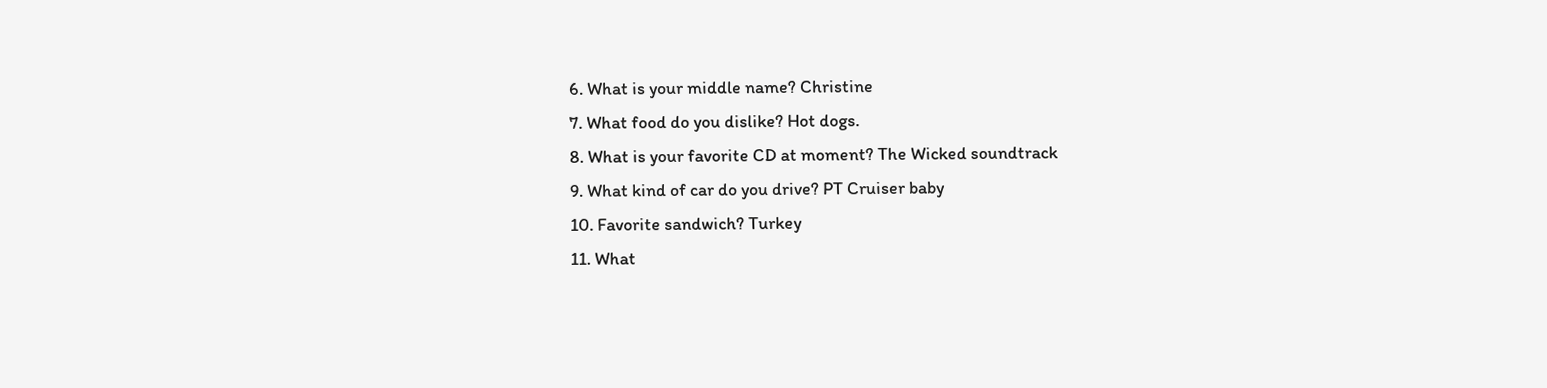6. What is your middle name? Christine
7. What food do you dislike? Hot dogs.
8. What is your favorite CD at moment? The Wicked soundtrack
9. What kind of car do you drive? PT Cruiser baby
10. Favorite sandwich? Turkey
11. What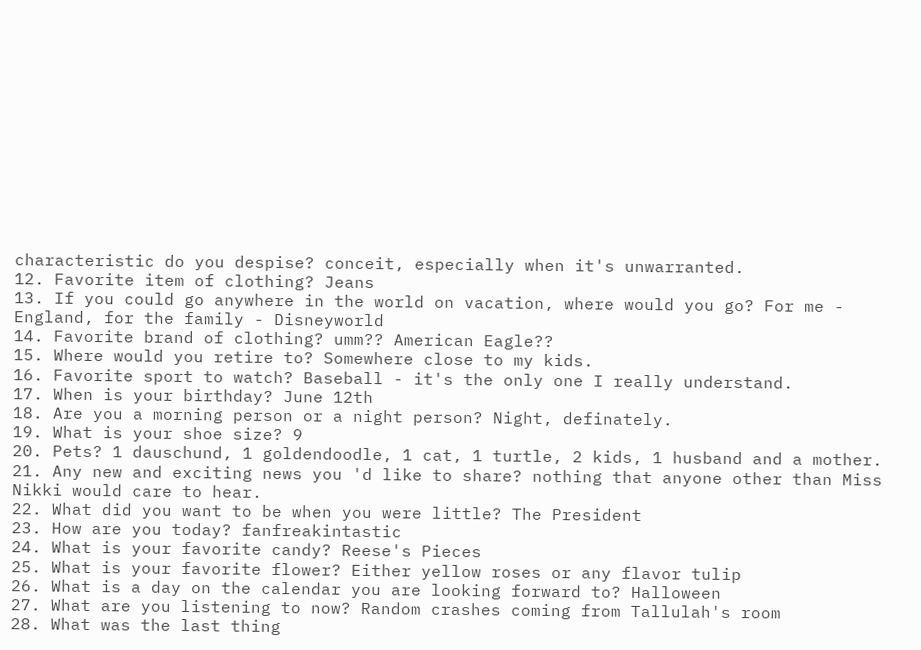characteristic do you despise? conceit, especially when it's unwarranted.
12. Favorite item of clothing? Jeans
13. If you could go anywhere in the world on vacation, where would you go? For me - England, for the family - Disneyworld
14. Favorite brand of clothing? umm?? American Eagle??
15. Where would you retire to? Somewhere close to my kids.
16. Favorite sport to watch? Baseball - it's the only one I really understand.
17. When is your birthday? June 12th
18. Are you a morning person or a night person? Night, definately.
19. What is your shoe size? 9
20. Pets? 1 dauschund, 1 goldendoodle, 1 cat, 1 turtle, 2 kids, 1 husband and a mother.
21. Any new and exciting news you 'd like to share? nothing that anyone other than Miss Nikki would care to hear.
22. What did you want to be when you were little? The President
23. How are you today? fanfreakintastic
24. What is your favorite candy? Reese's Pieces
25. What is your favorite flower? Either yellow roses or any flavor tulip
26. What is a day on the calendar you are looking forward to? Halloween
27. What are you listening to now? Random crashes coming from Tallulah's room
28. What was the last thing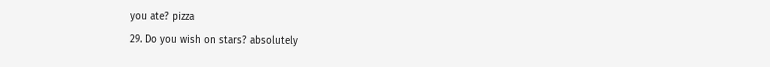you ate? pizza
29. Do you wish on stars? absolutely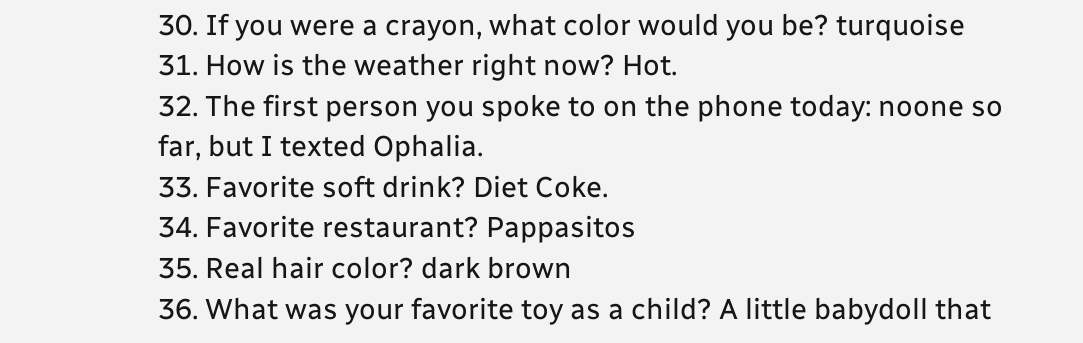30. If you were a crayon, what color would you be? turquoise
31. How is the weather right now? Hot.
32. The first person you spoke to on the phone today: noone so far, but I texted Ophalia.
33. Favorite soft drink? Diet Coke.
34. Favorite restaurant? Pappasitos
35. Real hair color? dark brown
36. What was your favorite toy as a child? A little babydoll that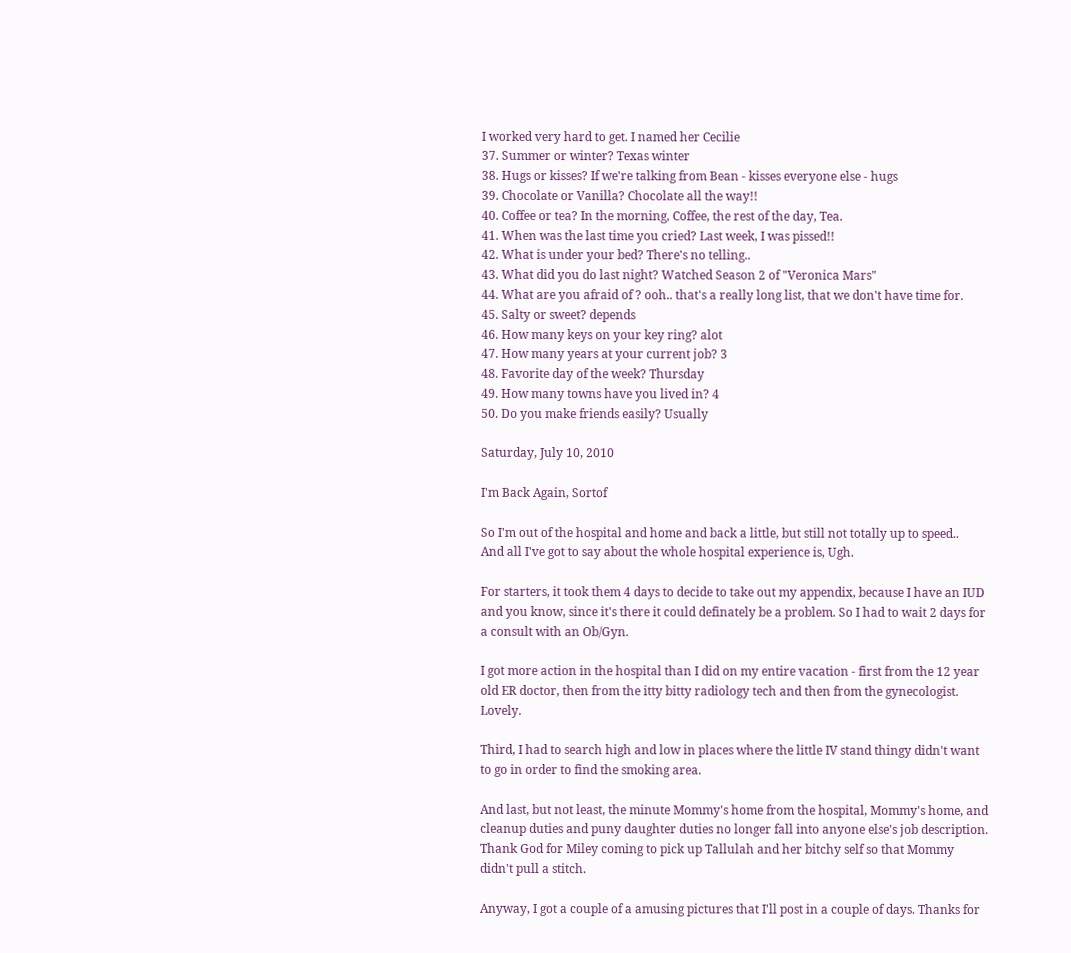I worked very hard to get. I named her Cecilie
37. Summer or winter? Texas winter
38. Hugs or kisses? If we're talking from Bean - kisses everyone else - hugs
39. Chocolate or Vanilla? Chocolate all the way!!
40. Coffee or tea? In the morning, Coffee, the rest of the day, Tea.
41. When was the last time you cried? Last week, I was pissed!!
42. What is under your bed? There's no telling..
43. What did you do last night? Watched Season 2 of "Veronica Mars"
44. What are you afraid of ? ooh.. that's a really long list, that we don't have time for.
45. Salty or sweet? depends
46. How many keys on your key ring? alot
47. How many years at your current job? 3
48. Favorite day of the week? Thursday
49. How many towns have you lived in? 4
50. Do you make friends easily? Usually

Saturday, July 10, 2010

I'm Back Again, Sortof

So I'm out of the hospital and home and back a little, but still not totally up to speed..
And all I've got to say about the whole hospital experience is, Ugh.

For starters, it took them 4 days to decide to take out my appendix, because I have an IUD and you know, since it's there it could definately be a problem. So I had to wait 2 days for a consult with an Ob/Gyn.

I got more action in the hospital than I did on my entire vacation - first from the 12 year old ER doctor, then from the itty bitty radiology tech and then from the gynecologist. Lovely.

Third, I had to search high and low in places where the little IV stand thingy didn't want to go in order to find the smoking area.

And last, but not least, the minute Mommy's home from the hospital, Mommy's home, and cleanup duties and puny daughter duties no longer fall into anyone else's job description.
Thank God for Miley coming to pick up Tallulah and her bitchy self so that Mommy didn't pull a stitch.

Anyway, I got a couple of a amusing pictures that I'll post in a couple of days. Thanks for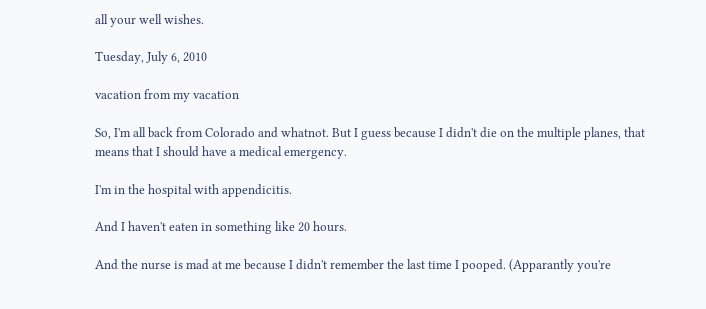all your well wishes.

Tuesday, July 6, 2010

vacation from my vacation

So, I'm all back from Colorado and whatnot. But I guess because I didn't die on the multiple planes, that means that I should have a medical emergency.

I'm in the hospital with appendicitis.

And I haven't eaten in something like 20 hours.

And the nurse is mad at me because I didn't remember the last time I pooped. (Apparantly you're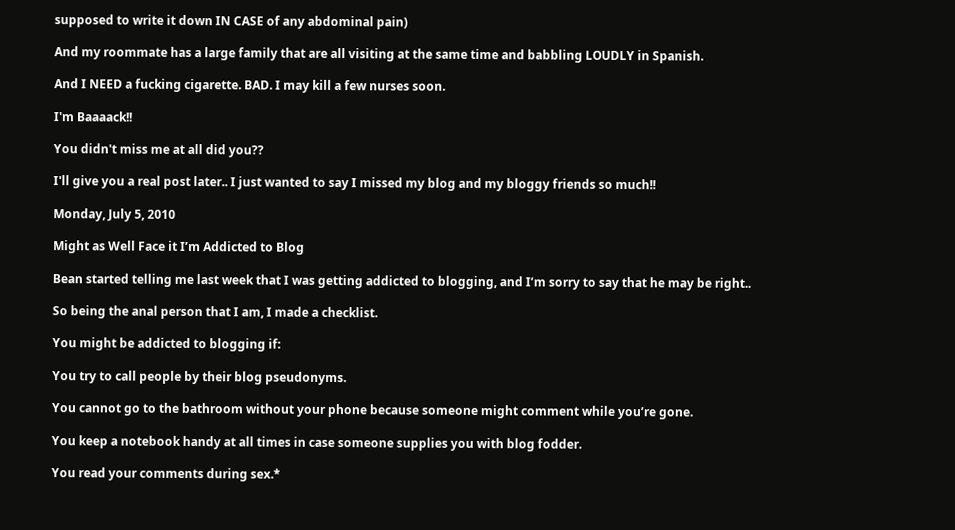supposed to write it down IN CASE of any abdominal pain)

And my roommate has a large family that are all visiting at the same time and babbling LOUDLY in Spanish.

And I NEED a fucking cigarette. BAD. I may kill a few nurses soon.

I'm Baaaack!!

You didn't miss me at all did you??

I'll give you a real post later.. I just wanted to say I missed my blog and my bloggy friends so much!!

Monday, July 5, 2010

Might as Well Face it I’m Addicted to Blog

Bean started telling me last week that I was getting addicted to blogging, and I’m sorry to say that he may be right..

So being the anal person that I am, I made a checklist.

You might be addicted to blogging if:

You try to call people by their blog pseudonyms.

You cannot go to the bathroom without your phone because someone might comment while you’re gone.

You keep a notebook handy at all times in case someone supplies you with blog fodder.

You read your comments during sex.*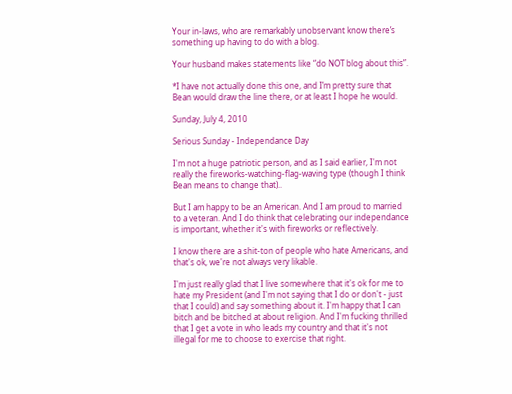Your in-laws, who are remarkably unobservant know there’s something up having to do with a blog.

Your husband makes statements like “do NOT blog about this”.

*I have not actually done this one, and I’m pretty sure that Bean would draw the line there, or at least I hope he would.

Sunday, July 4, 2010

Serious Sunday - Independance Day

I'm not a huge patriotic person, and as I said earlier, I'm not really the fireworks-watching-flag-waving type (though I think Bean means to change that)..

But I am happy to be an American. And I am proud to married to a veteran. And I do think that celebrating our independance is important, whether it's with fireworks or reflectively.

I know there are a shit-ton of people who hate Americans, and that's ok, we're not always very likable.

I'm just really glad that I live somewhere that it's ok for me to hate my President (and I'm not saying that I do or don't - just that I could) and say something about it. I'm happy that I can bitch and be bitched at about religion. And I'm fucking thrilled that I get a vote in who leads my country and that it's not illegal for me to choose to exercise that right.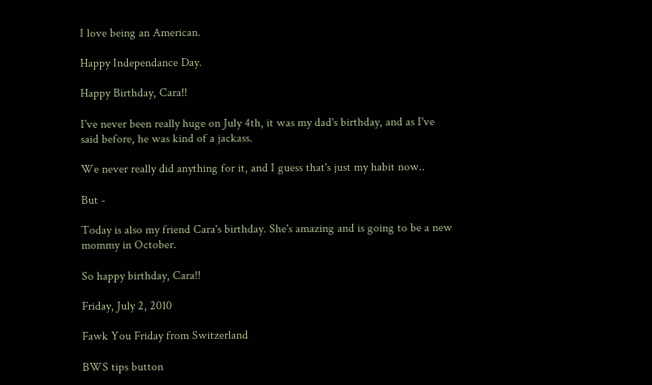I love being an American.

Happy Independance Day.

Happy Birthday, Cara!!

I've never been really huge on July 4th, it was my dad's birthday, and as I've said before, he was kind of a jackass.

We never really did anything for it, and I guess that's just my habit now..

But -

Today is also my friend Cara's birthday. She's amazing and is going to be a new mommy in October.

So happy birthday, Cara!!

Friday, July 2, 2010

Fawk You Friday from Switzerland

BWS tips button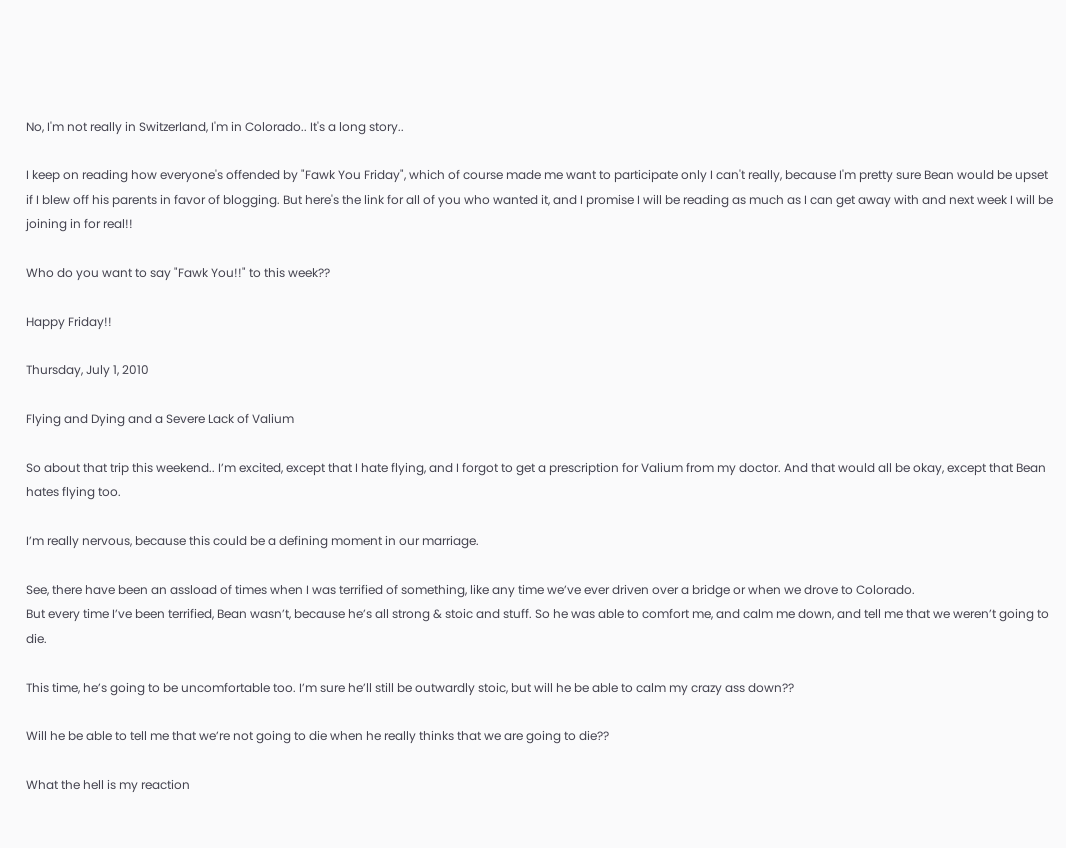No, I'm not really in Switzerland, I'm in Colorado.. It's a long story..

I keep on reading how everyone's offended by "Fawk You Friday", which of course made me want to participate only I can't really, because I'm pretty sure Bean would be upset if I blew off his parents in favor of blogging. But here's the link for all of you who wanted it, and I promise I will be reading as much as I can get away with and next week I will be joining in for real!!

Who do you want to say "Fawk You!!" to this week??

Happy Friday!!

Thursday, July 1, 2010

Flying and Dying and a Severe Lack of Valium

So about that trip this weekend.. I’m excited, except that I hate flying, and I forgot to get a prescription for Valium from my doctor. And that would all be okay, except that Bean hates flying too.

I’m really nervous, because this could be a defining moment in our marriage.

See, there have been an assload of times when I was terrified of something, like any time we’ve ever driven over a bridge or when we drove to Colorado.
But every time I’ve been terrified, Bean wasn’t, because he’s all strong & stoic and stuff. So he was able to comfort me, and calm me down, and tell me that we weren’t going to die.

This time, he’s going to be uncomfortable too. I’m sure he’ll still be outwardly stoic, but will he be able to calm my crazy ass down??

Will he be able to tell me that we’re not going to die when he really thinks that we are going to die??

What the hell is my reaction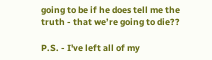going to be if he does tell me the truth - that we’re going to die??

P.S. - I've left all of my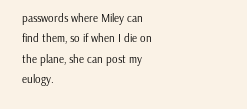passwords where Miley can find them, so if when I die on the plane, she can post my eulogy.